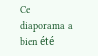Ce diaporama a bien été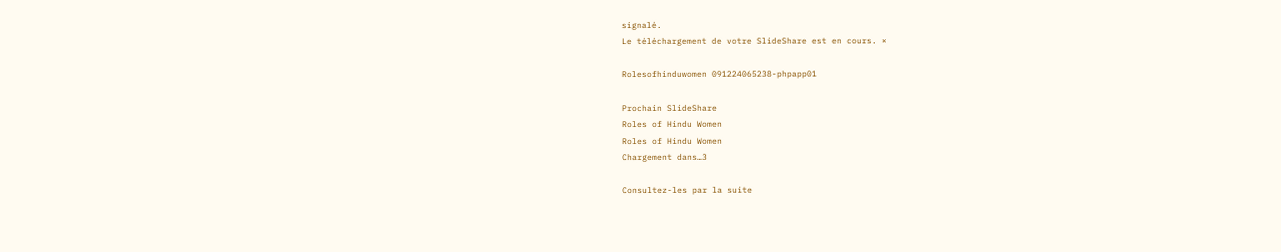signalé.
Le téléchargement de votre SlideShare est en cours. ×

Rolesofhinduwomen 091224065238-phpapp01

Prochain SlideShare
Roles of Hindu Women
Roles of Hindu Women
Chargement dans…3

Consultez-les par la suite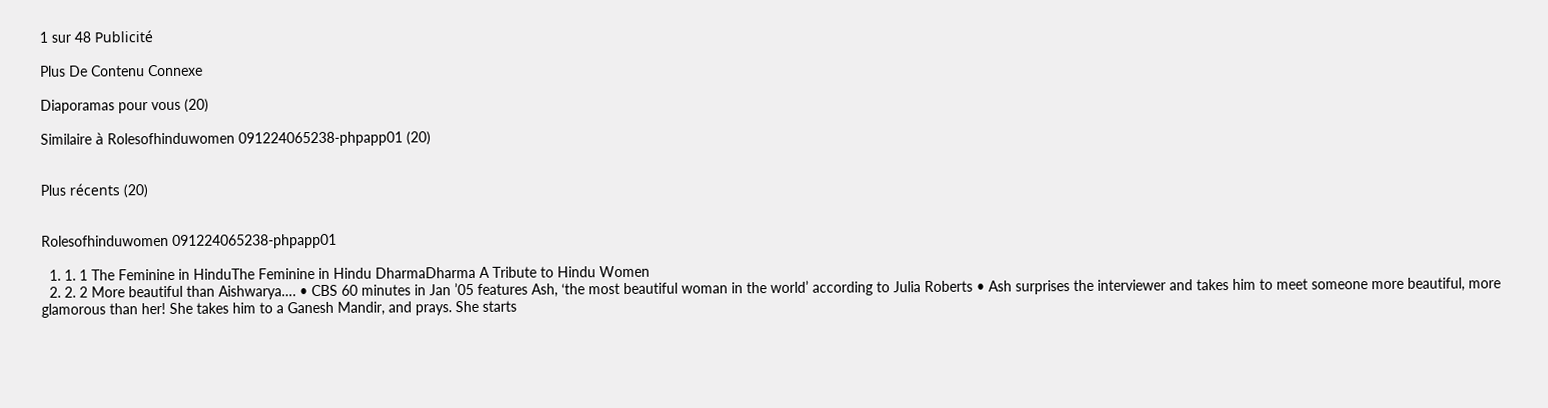1 sur 48 Publicité

Plus De Contenu Connexe

Diaporamas pour vous (20)

Similaire à Rolesofhinduwomen 091224065238-phpapp01 (20)


Plus récents (20)


Rolesofhinduwomen 091224065238-phpapp01

  1. 1. 1 The Feminine in HinduThe Feminine in Hindu DharmaDharma A Tribute to Hindu Women
  2. 2. 2 More beautiful than Aishwarya…. • CBS 60 minutes in Jan ’05 features Ash, ‘the most beautiful woman in the world’ according to Julia Roberts • Ash surprises the interviewer and takes him to meet someone more beautiful, more glamorous than her! She takes him to a Ganesh Mandir, and prays. She starts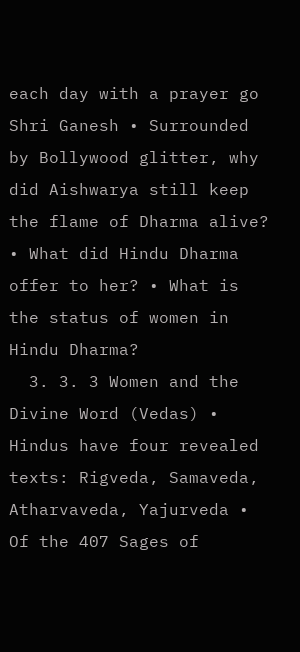each day with a prayer go Shri Ganesh • Surrounded by Bollywood glitter, why did Aishwarya still keep the flame of Dharma alive? • What did Hindu Dharma offer to her? • What is the status of women in Hindu Dharma?
  3. 3. 3 Women and the Divine Word (Vedas) • Hindus have four revealed texts: Rigveda, Samaveda, Atharvaveda, Yajurveda • Of the 407 Sages of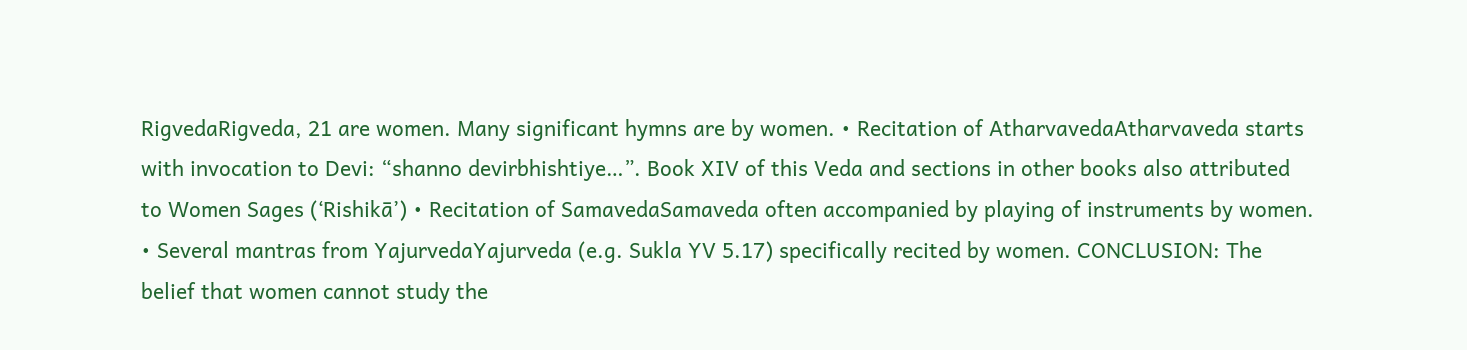RigvedaRigveda, 21 are women. Many significant hymns are by women. • Recitation of AtharvavedaAtharvaveda starts with invocation to Devi: “shanno devirbhishtiye…”. Book XIV of this Veda and sections in other books also attributed to Women Sages (‘Rishikā’) • Recitation of SamavedaSamaveda often accompanied by playing of instruments by women. • Several mantras from YajurvedaYajurveda (e.g. Sukla YV 5.17) specifically recited by women. CONCLUSION: The belief that women cannot study the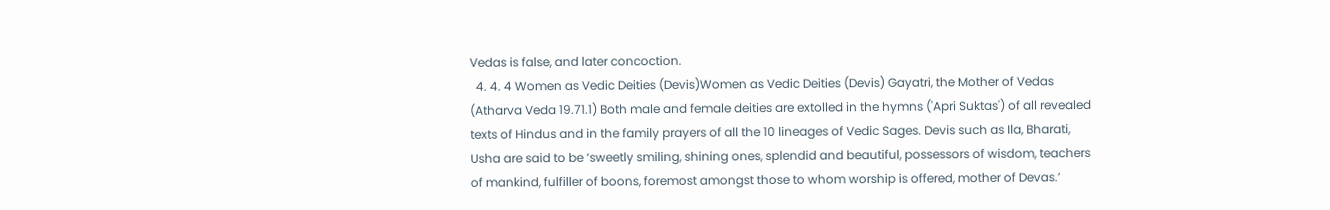Vedas is false, and later concoction.
  4. 4. 4 Women as Vedic Deities (Devis)Women as Vedic Deities (Devis) Gayatri, the Mother of Vedas (Atharva Veda 19.71.1) Both male and female deities are extolled in the hymns ('Apri Suktas') of all revealed texts of Hindus and in the family prayers of all the 10 lineages of Vedic Sages. Devis such as Ila, Bharati, Usha are said to be ‘sweetly smiling, shining ones, splendid and beautiful, possessors of wisdom, teachers of mankind, fulfiller of boons, foremost amongst those to whom worship is offered, mother of Devas.’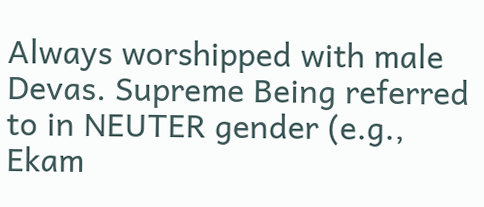Always worshipped with male Devas. Supreme Being referred to in NEUTER gender (e.g., Ekam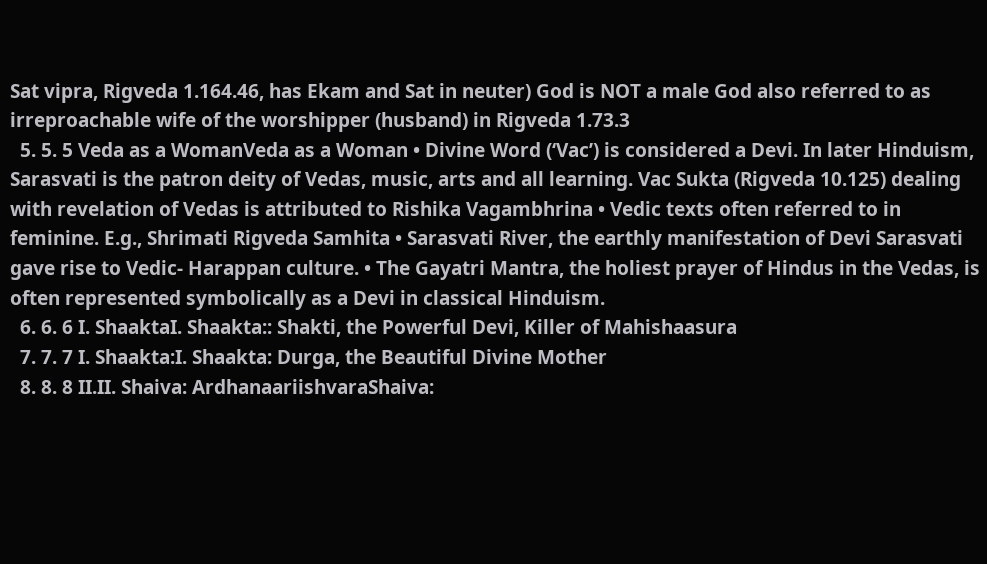Sat vipra, Rigveda 1.164.46, has Ekam and Sat in neuter) God is NOT a male God also referred to as irreproachable wife of the worshipper (husband) in Rigveda 1.73.3
  5. 5. 5 Veda as a WomanVeda as a Woman • Divine Word (‘Vac’) is considered a Devi. In later Hinduism, Sarasvati is the patron deity of Vedas, music, arts and all learning. Vac Sukta (Rigveda 10.125) dealing with revelation of Vedas is attributed to Rishika Vagambhrina • Vedic texts often referred to in feminine. E.g., Shrimati Rigveda Samhita • Sarasvati River, the earthly manifestation of Devi Sarasvati gave rise to Vedic- Harappan culture. • The Gayatri Mantra, the holiest prayer of Hindus in the Vedas, is often represented symbolically as a Devi in classical Hinduism.
  6. 6. 6 I. ShaaktaI. Shaakta:: Shakti, the Powerful Devi, Killer of Mahishaasura
  7. 7. 7 I. Shaakta:I. Shaakta: Durga, the Beautiful Divine Mother
  8. 8. 8 II.II. Shaiva: ArdhanaariishvaraShaiva: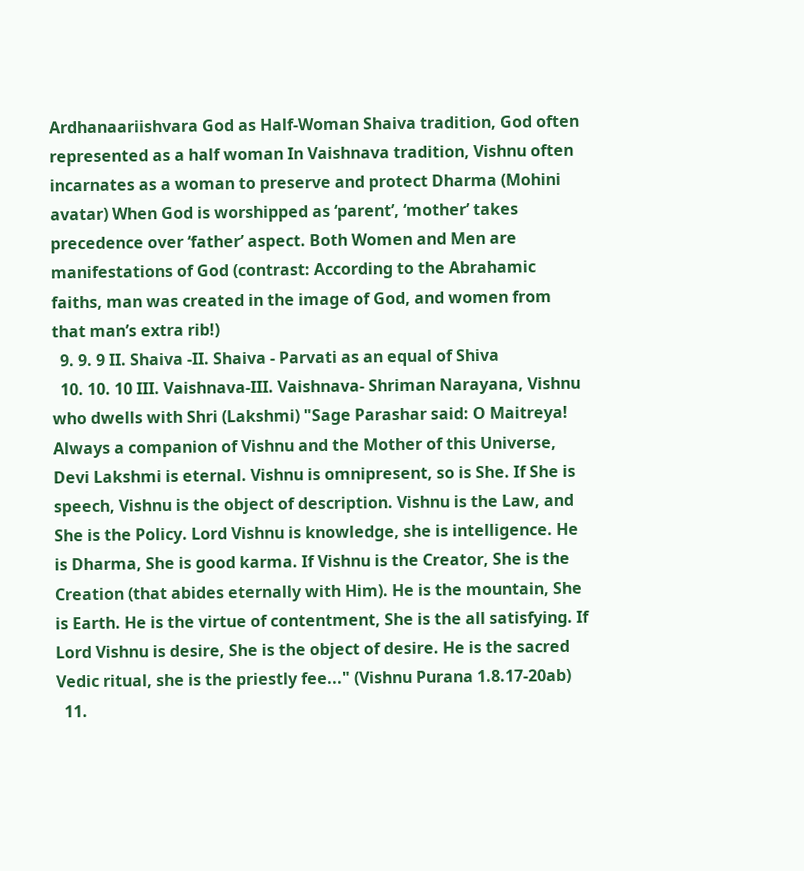Ardhanaariishvara God as Half-Woman Shaiva tradition, God often represented as a half woman In Vaishnava tradition, Vishnu often incarnates as a woman to preserve and protect Dharma (Mohini avatar) When God is worshipped as ‘parent’, ‘mother’ takes precedence over ‘father’ aspect. Both Women and Men are manifestations of God (contrast: According to the Abrahamic faiths, man was created in the image of God, and women from that man’s extra rib!)
  9. 9. 9 II. Shaiva -II. Shaiva - Parvati as an equal of Shiva
  10. 10. 10 III. Vaishnava-III. Vaishnava- Shriman Narayana, Vishnu who dwells with Shri (Lakshmi) "Sage Parashar said: O Maitreya! Always a companion of Vishnu and the Mother of this Universe, Devi Lakshmi is eternal. Vishnu is omnipresent, so is She. If She is speech, Vishnu is the object of description. Vishnu is the Law, and She is the Policy. Lord Vishnu is knowledge, she is intelligence. He is Dharma, She is good karma. If Vishnu is the Creator, She is the Creation (that abides eternally with Him). He is the mountain, She is Earth. He is the virtue of contentment, She is the all satisfying. If Lord Vishnu is desire, She is the object of desire. He is the sacred Vedic ritual, she is the priestly fee..." (Vishnu Purana 1.8.17-20ab)
  11.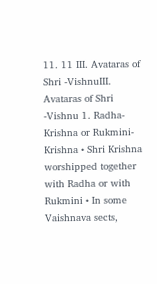11. 11 III. Avataras of Shri -VishnuIII. Avataras of Shri -Vishnu 1. Radha-Krishna or Rukmini-Krishna • Shri Krishna worshipped together with Radha or with Rukmini • In some Vaishnava sects,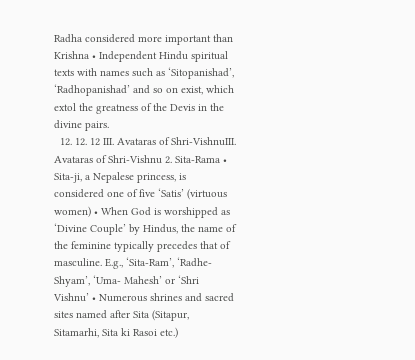Radha considered more important than Krishna • Independent Hindu spiritual texts with names such as ‘Sitopanishad’, ‘Radhopanishad’ and so on exist, which extol the greatness of the Devis in the divine pairs.
  12. 12. 12 III. Avataras of Shri-VishnuIII. Avataras of Shri-Vishnu 2. Sita-Rama • Sita-ji, a Nepalese princess, is considered one of five ‘Satis’ (virtuous women) • When God is worshipped as ‘Divine Couple’ by Hindus, the name of the feminine typically precedes that of masculine. E.g., ‘Sita-Ram’, ‘Radhe-Shyam’, ‘Uma- Mahesh’ or ‘Shri Vishnu’ • Numerous shrines and sacred sites named after Sita (Sitapur, Sitamarhi, Sita ki Rasoi etc.)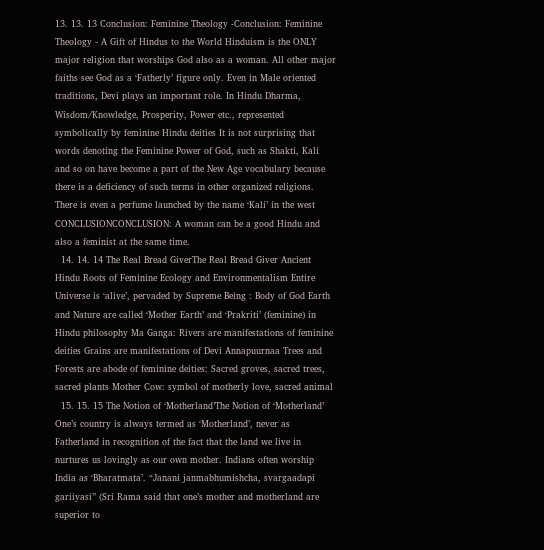13. 13. 13 Conclusion: Feminine Theology -Conclusion: Feminine Theology - A Gift of Hindus to the World Hinduism is the ONLY major religion that worships God also as a woman. All other major faiths see God as a ‘Fatherly’ figure only. Even in Male oriented traditions, Devi plays an important role. In Hindu Dharma, Wisdom/Knowledge, Prosperity, Power etc., represented symbolically by feminine Hindu deities It is not surprising that words denoting the Feminine Power of God, such as Shakti, Kali and so on have become a part of the New Age vocabulary because there is a deficiency of such terms in other organized religions. There is even a perfume launched by the name ‘Kali’ in the west CONCLUSIONCONCLUSION: A woman can be a good Hindu and also a feminist at the same time.
  14. 14. 14 The Real Bread GiverThe Real Bread Giver Ancient Hindu Roots of Feminine Ecology and Environmentalism Entire Universe is ‘alive’, pervaded by Supreme Being : Body of God Earth and Nature are called ‘Mother Earth’ and ‘Prakriti’ (feminine) in Hindu philosophy Ma Ganga: Rivers are manifestations of feminine deities Grains are manifestations of Devi Annapuurnaa Trees and Forests are abode of feminine deities: Sacred groves, sacred trees, sacred plants Mother Cow: symbol of motherly love, sacred animal
  15. 15. 15 The Notion of ‘Motherland’The Notion of ‘Motherland’ One’s country is always termed as ‘Motherland’, never as Fatherland in recognition of the fact that the land we live in nurtures us lovingly as our own mother. Indians often worship India as ‘Bharatmata’. “Janani janmabhumishcha, svargaadapi gariiyasi” (Sri Rama said that one’s mother and motherland are superior to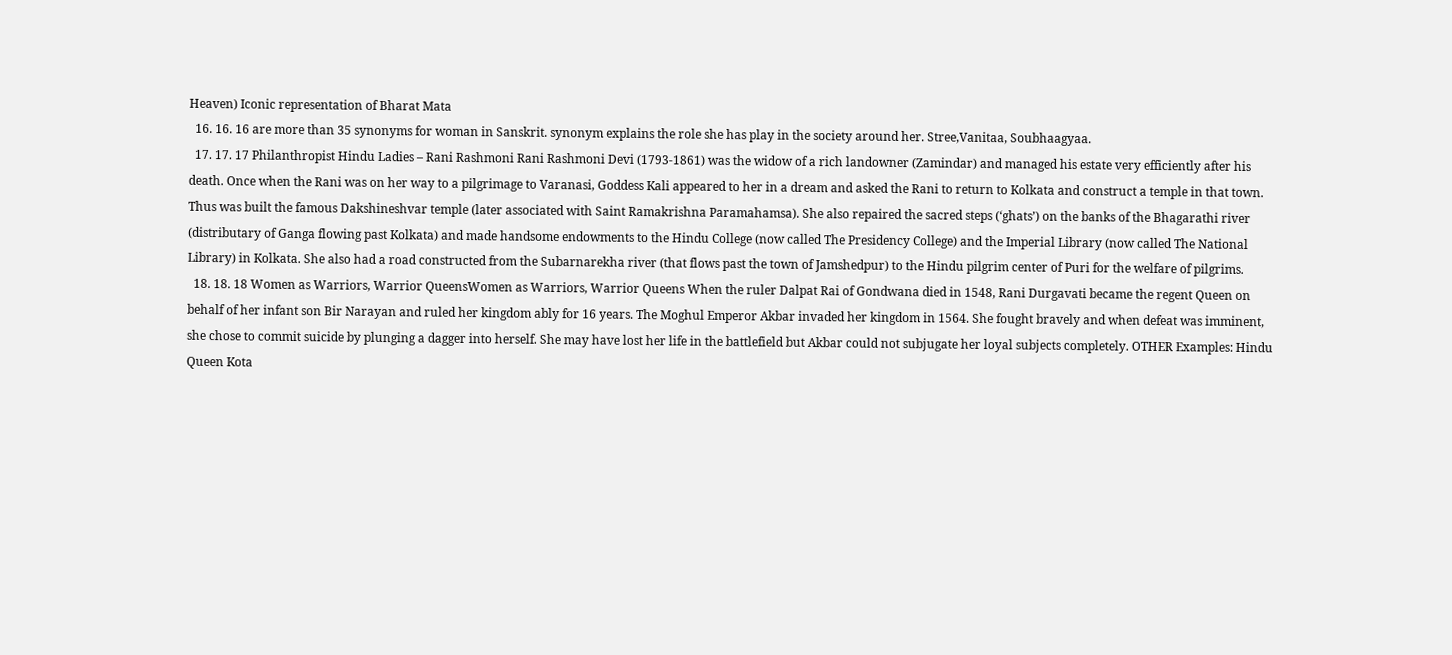Heaven) Iconic representation of Bharat Mata
  16. 16. 16 are more than 35 synonyms for woman in Sanskrit. synonym explains the role she has play in the society around her. Stree,Vanitaa, Soubhaagyaa.
  17. 17. 17 Philanthropist Hindu Ladies – Rani Rashmoni Rani Rashmoni Devi (1793-1861) was the widow of a rich landowner (Zamindar) and managed his estate very efficiently after his death. Once when the Rani was on her way to a pilgrimage to Varanasi, Goddess Kali appeared to her in a dream and asked the Rani to return to Kolkata and construct a temple in that town. Thus was built the famous Dakshineshvar temple (later associated with Saint Ramakrishna Paramahamsa). She also repaired the sacred steps (‘ghats’) on the banks of the Bhagarathi river (distributary of Ganga flowing past Kolkata) and made handsome endowments to the Hindu College (now called The Presidency College) and the Imperial Library (now called The National Library) in Kolkata. She also had a road constructed from the Subarnarekha river (that flows past the town of Jamshedpur) to the Hindu pilgrim center of Puri for the welfare of pilgrims.
  18. 18. 18 Women as Warriors, Warrior QueensWomen as Warriors, Warrior Queens When the ruler Dalpat Rai of Gondwana died in 1548, Rani Durgavati became the regent Queen on behalf of her infant son Bir Narayan and ruled her kingdom ably for 16 years. The Moghul Emperor Akbar invaded her kingdom in 1564. She fought bravely and when defeat was imminent, she chose to commit suicide by plunging a dagger into herself. She may have lost her life in the battlefield but Akbar could not subjugate her loyal subjects completely. OTHER Examples: Hindu Queen Kota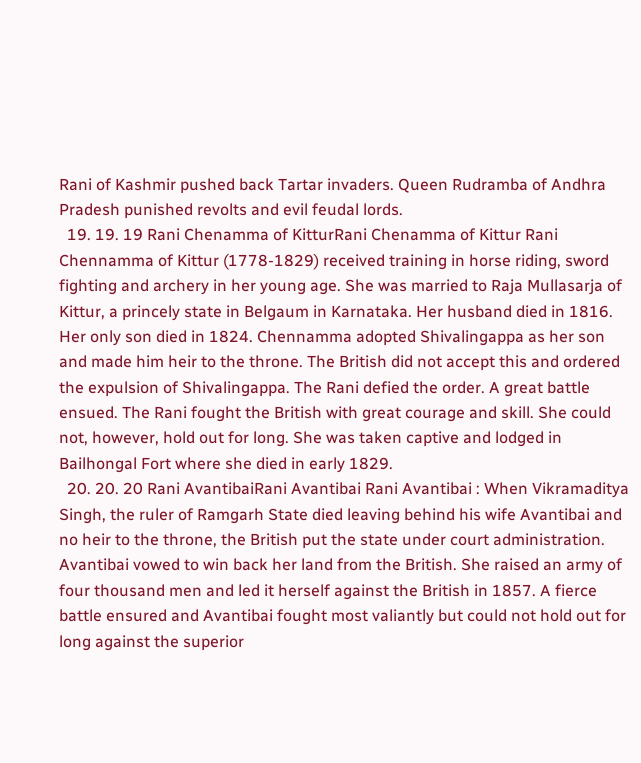Rani of Kashmir pushed back Tartar invaders. Queen Rudramba of Andhra Pradesh punished revolts and evil feudal lords.
  19. 19. 19 Rani Chenamma of KitturRani Chenamma of Kittur Rani Chennamma of Kittur (1778-1829) received training in horse riding, sword fighting and archery in her young age. She was married to Raja Mullasarja of Kittur, a princely state in Belgaum in Karnataka. Her husband died in 1816. Her only son died in 1824. Chennamma adopted Shivalingappa as her son and made him heir to the throne. The British did not accept this and ordered the expulsion of Shivalingappa. The Rani defied the order. A great battle ensued. The Rani fought the British with great courage and skill. She could not, however, hold out for long. She was taken captive and lodged in Bailhongal Fort where she died in early 1829.
  20. 20. 20 Rani AvantibaiRani Avantibai Rani Avantibai : When Vikramaditya Singh, the ruler of Ramgarh State died leaving behind his wife Avantibai and no heir to the throne, the British put the state under court administration. Avantibai vowed to win back her land from the British. She raised an army of four thousand men and led it herself against the British in 1857. A fierce battle ensured and Avantibai fought most valiantly but could not hold out for long against the superior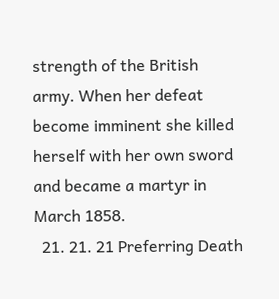strength of the British army. When her defeat become imminent she killed herself with her own sword and became a martyr in March 1858.
  21. 21. 21 Preferring Death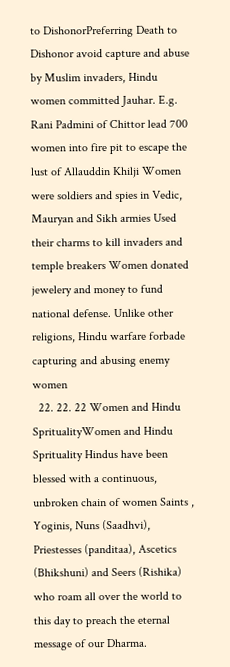to DishonorPreferring Death to Dishonor avoid capture and abuse by Muslim invaders, Hindu women committed Jauhar. E.g. Rani Padmini of Chittor lead 700 women into fire pit to escape the lust of Allauddin Khilji Women were soldiers and spies in Vedic, Mauryan and Sikh armies Used their charms to kill invaders and temple breakers Women donated jewelery and money to fund national defense. Unlike other religions, Hindu warfare forbade capturing and abusing enemy women
  22. 22. 22 Women and Hindu SpritualityWomen and Hindu Sprituality Hindus have been blessed with a continuous, unbroken chain of women Saints , Yoginis, Nuns (Saadhvi), Priestesses (panditaa), Ascetics (Bhikshuni) and Seers (Rishika) who roam all over the world to this day to preach the eternal message of our Dharma.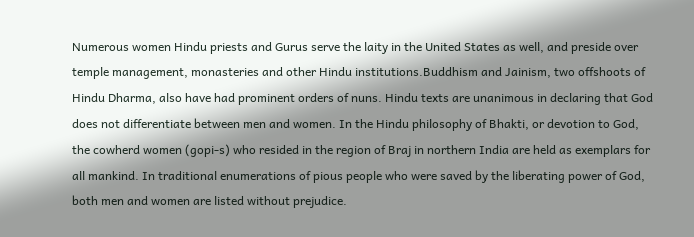Numerous women Hindu priests and Gurus serve the laity in the United States as well, and preside over temple management, monasteries and other Hindu institutions.Buddhism and Jainism, two offshoots of Hindu Dharma, also have had prominent orders of nuns. Hindu texts are unanimous in declaring that God does not differentiate between men and women. In the Hindu philosophy of Bhakti, or devotion to God, the cowherd women (gopi-s) who resided in the region of Braj in northern India are held as exemplars for all mankind. In traditional enumerations of pious people who were saved by the liberating power of God, both men and women are listed without prejudice.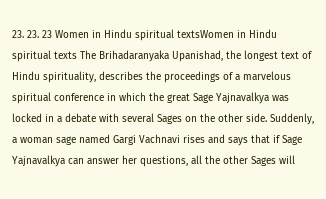23. 23. 23 Women in Hindu spiritual textsWomen in Hindu spiritual texts The Brihadaranyaka Upanishad, the longest text of Hindu spirituality, describes the proceedings of a marvelous spiritual conference in which the great Sage Yajnavalkya was locked in a debate with several Sages on the other side. Suddenly, a woman sage named Gargi Vachnavi rises and says that if Sage Yajnavalkya can answer her questions, all the other Sages will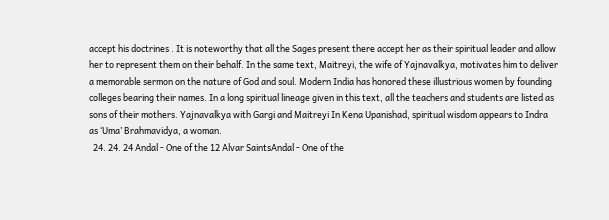accept his doctrines . It is noteworthy that all the Sages present there accept her as their spiritual leader and allow her to represent them on their behalf. In the same text, Maitreyi, the wife of Yajnavalkya, motivates him to deliver a memorable sermon on the nature of God and soul. Modern India has honored these illustrious women by founding colleges bearing their names. In a long spiritual lineage given in this text, all the teachers and students are listed as sons of their mothers. Yajnavalkya with Gargi and Maitreyi In Kena Upanishad, spiritual wisdom appears to Indra as ‘Uma’ Brahmavidya, a woman.
  24. 24. 24 Andal - One of the 12 Alvar SaintsAndal - One of the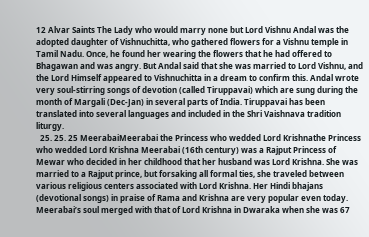12 Alvar Saints The Lady who would marry none but Lord Vishnu Andal was the adopted daughter of Vishnuchitta, who gathered flowers for a Vishnu temple in Tamil Nadu. Once, he found her wearing the flowers that he had offered to Bhagawan and was angry. But Andal said that she was married to Lord Vishnu, and the Lord Himself appeared to Vishnuchitta in a dream to confirm this. Andal wrote very soul-stirring songs of devotion (called Tiruppavai) which are sung during the month of Margali (Dec-Jan) in several parts of India. Tiruppavai has been translated into several languages and included in the Shri Vaishnava tradition liturgy.
  25. 25. 25 MeerabaiMeerabai the Princess who wedded Lord Krishnathe Princess who wedded Lord Krishna Meerabai (16th century) was a Rajput Princess of Mewar who decided in her childhood that her husband was Lord Krishna. She was married to a Rajput prince, but forsaking all formal ties, she traveled between various religious centers associated with Lord Krishna. Her Hindi bhajans (devotional songs) in praise of Rama and Krishna are very popular even today. Meerabai’s soul merged with that of Lord Krishna in Dwaraka when she was 67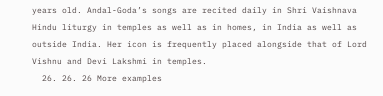years old. Andal-Goda’s songs are recited daily in Shri Vaishnava Hindu liturgy in temples as well as in homes, in India as well as outside India. Her icon is frequently placed alongside that of Lord Vishnu and Devi Lakshmi in temples.
  26. 26. 26 More examples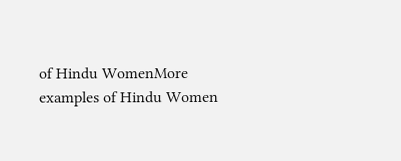of Hindu WomenMore examples of Hindu Women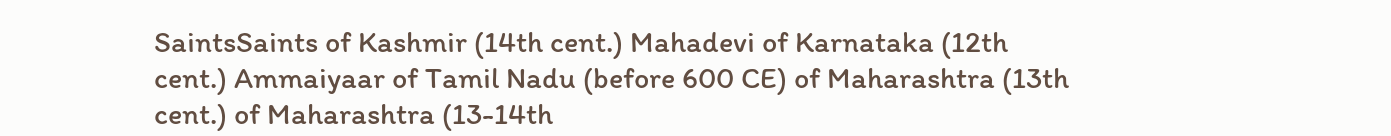SaintsSaints of Kashmir (14th cent.) Mahadevi of Karnataka (12th cent.) Ammaiyaar of Tamil Nadu (before 600 CE) of Maharashtra (13th cent.) of Maharashtra (13-14th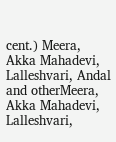cent.) Meera, Akka Mahadevi, Lalleshvari, Andal and otherMeera, Akka Mahadevi, Lalleshvari,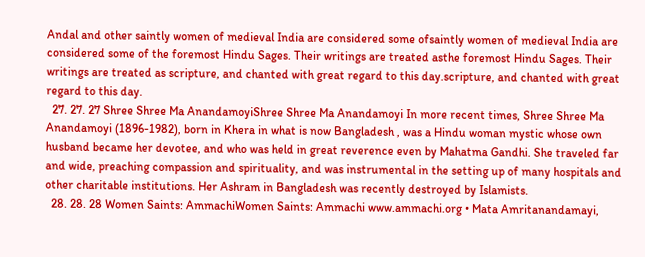Andal and other saintly women of medieval India are considered some ofsaintly women of medieval India are considered some of the foremost Hindu Sages. Their writings are treated asthe foremost Hindu Sages. Their writings are treated as scripture, and chanted with great regard to this day.scripture, and chanted with great regard to this day.
  27. 27. 27 Shree Shree Ma AnandamoyiShree Shree Ma Anandamoyi In more recent times, Shree Shree Ma Anandamoyi (1896-1982), born in Khera in what is now Bangladesh , was a Hindu woman mystic whose own husband became her devotee, and who was held in great reverence even by Mahatma Gandhi. She traveled far and wide, preaching compassion and spirituality, and was instrumental in the setting up of many hospitals and other charitable institutions. Her Ashram in Bangladesh was recently destroyed by Islamists.
  28. 28. 28 Women Saints: AmmachiWomen Saints: Ammachi www.ammachi.org • Mata Amritanandamayi,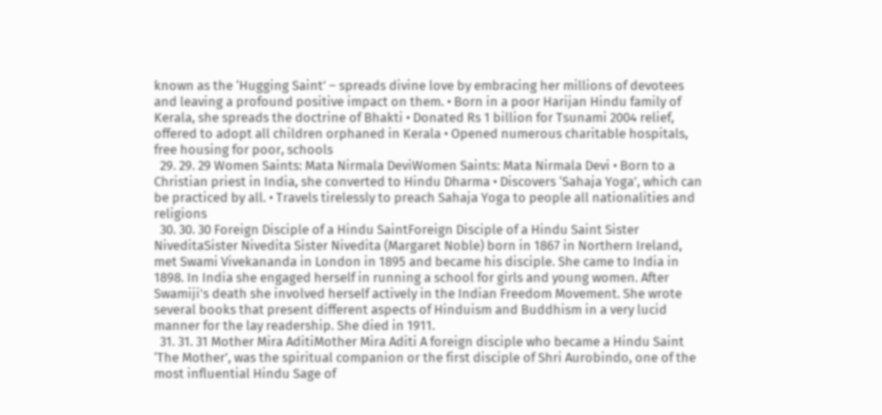known as the ‘Hugging Saint’ – spreads divine love by embracing her millions of devotees and leaving a profound positive impact on them. • Born in a poor Harijan Hindu family of Kerala, she spreads the doctrine of Bhakti • Donated Rs 1 billion for Tsunami 2004 relief, offered to adopt all children orphaned in Kerala • Opened numerous charitable hospitals, free housing for poor, schools
  29. 29. 29 Women Saints: Mata Nirmala DeviWomen Saints: Mata Nirmala Devi • Born to a Christian priest in India, she converted to Hindu Dharma • Discovers ‘Sahaja Yoga’, which can be practiced by all. • Travels tirelessly to preach Sahaja Yoga to people all nationalities and religions
  30. 30. 30 Foreign Disciple of a Hindu SaintForeign Disciple of a Hindu Saint Sister NiveditaSister Nivedita Sister Nivedita (Margaret Noble) born in 1867 in Northern Ireland, met Swami Vivekananda in London in 1895 and became his disciple. She came to India in 1898. In India she engaged herself in running a school for girls and young women. After Swamiji's death she involved herself actively in the Indian Freedom Movement. She wrote several books that present different aspects of Hinduism and Buddhism in a very lucid manner for the lay readership. She died in 1911.
  31. 31. 31 Mother Mira AditiMother Mira Aditi A foreign disciple who became a Hindu Saint ‘The Mother’, was the spiritual companion or the first disciple of Shri Aurobindo, one of the most influential Hindu Sage of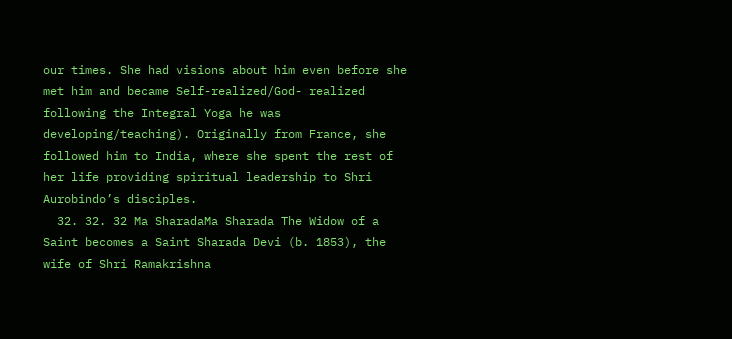our times. She had visions about him even before she met him and became Self-realized/God- realized following the Integral Yoga he was developing/teaching). Originally from France, she followed him to India, where she spent the rest of her life providing spiritual leadership to Shri Aurobindo’s disciples.
  32. 32. 32 Ma SharadaMa Sharada The Widow of a Saint becomes a Saint Sharada Devi (b. 1853), the wife of Shri Ramakrishna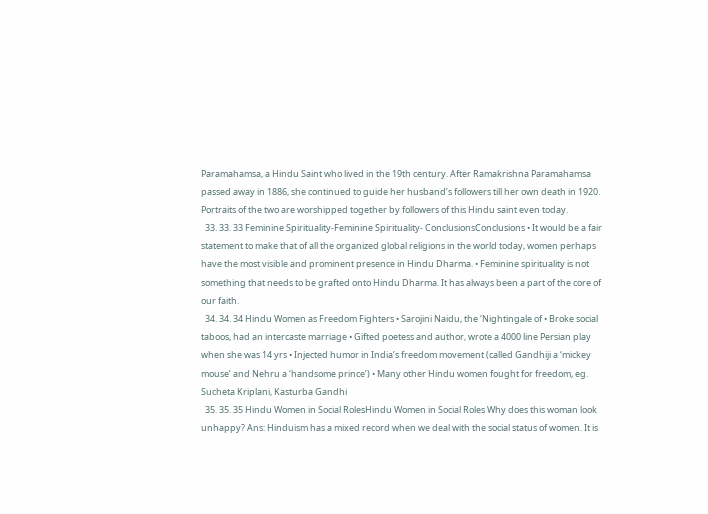Paramahamsa, a Hindu Saint who lived in the 19th century. After Ramakrishna Paramahamsa passed away in 1886, she continued to guide her husband’s followers till her own death in 1920. Portraits of the two are worshipped together by followers of this Hindu saint even today.
  33. 33. 33 Feminine Spirituality-Feminine Spirituality- ConclusionsConclusions • It would be a fair statement to make that of all the organized global religions in the world today, women perhaps have the most visible and prominent presence in Hindu Dharma. • Feminine spirituality is not something that needs to be grafted onto Hindu Dharma. It has always been a part of the core of our faith.
  34. 34. 34 Hindu Women as Freedom Fighters • Sarojini Naidu, the ‘Nightingale of • Broke social taboos, had an intercaste marriage • Gifted poetess and author, wrote a 4000 line Persian play when she was 14 yrs • Injected humor in India’s freedom movement (called Gandhiji a ‘mickey mouse’ and Nehru a ‘handsome prince’) • Many other Hindu women fought for freedom, eg. Sucheta Kriplani, Kasturba Gandhi
  35. 35. 35 Hindu Women in Social RolesHindu Women in Social Roles Why does this woman look unhappy? Ans: Hinduism has a mixed record when we deal with the social status of women. It is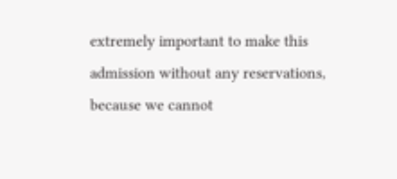extremely important to make this admission without any reservations, because we cannot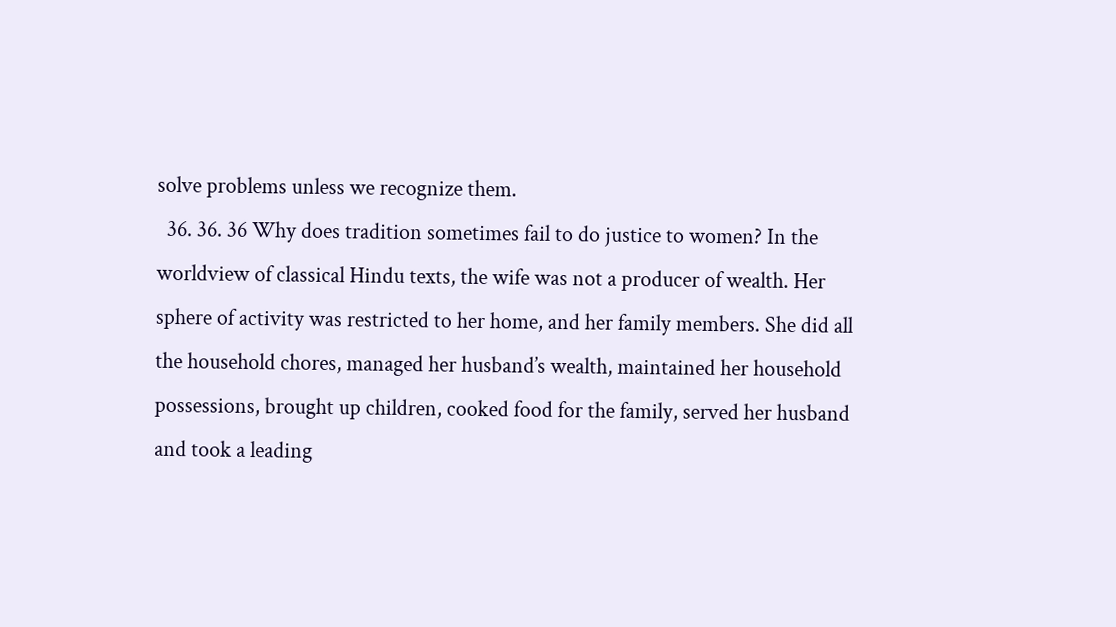solve problems unless we recognize them.
  36. 36. 36 Why does tradition sometimes fail to do justice to women? In the worldview of classical Hindu texts, the wife was not a producer of wealth. Her sphere of activity was restricted to her home, and her family members. She did all the household chores, managed her husband’s wealth, maintained her household possessions, brought up children, cooked food for the family, served her husband and took a leading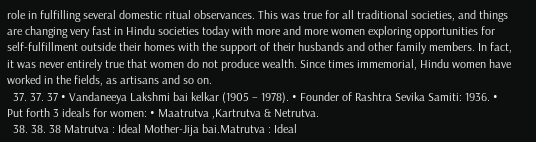role in fulfilling several domestic ritual observances. This was true for all traditional societies, and things are changing very fast in Hindu societies today with more and more women exploring opportunities for self-fulfillment outside their homes with the support of their husbands and other family members. In fact, it was never entirely true that women do not produce wealth. Since times immemorial, Hindu women have worked in the fields, as artisans and so on.
  37. 37. 37 • Vandaneeya Lakshmi bai kelkar (1905 – 1978). • Founder of Rashtra Sevika Samiti: 1936. • Put forth 3 ideals for women: • Maatrutva ,Kartrutva & Netrutva.
  38. 38. 38 Matrutva : Ideal Mother-Jija bai.Matrutva : Ideal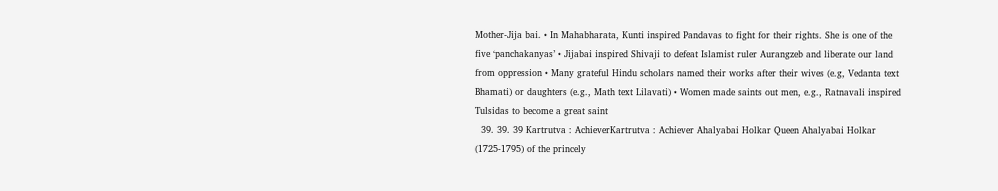Mother-Jija bai. • In Mahabharata, Kunti inspired Pandavas to fight for their rights. She is one of the five ‘panchakanyas’ • Jijabai inspired Shivaji to defeat Islamist ruler Aurangzeb and liberate our land from oppression • Many grateful Hindu scholars named their works after their wives (e.g, Vedanta text Bhamati) or daughters (e.g., Math text Lilavati) • Women made saints out men, e.g., Ratnavali inspired Tulsidas to become a great saint
  39. 39. 39 Kartrutva : AchieverKartrutva : Achiever Ahalyabai Holkar Queen Ahalyabai Holkar (1725-1795) of the princely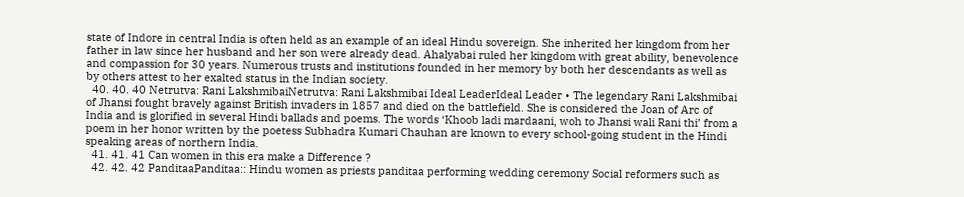state of Indore in central India is often held as an example of an ideal Hindu sovereign. She inherited her kingdom from her father in law since her husband and her son were already dead. Ahalyabai ruled her kingdom with great ability, benevolence and compassion for 30 years. Numerous trusts and institutions founded in her memory by both her descendants as well as by others attest to her exalted status in the Indian society.
  40. 40. 40 Netrutva: Rani LakshmibaiNetrutva: Rani Lakshmibai Ideal LeaderIdeal Leader • The legendary Rani Lakshmibai of Jhansi fought bravely against British invaders in 1857 and died on the battlefield. She is considered the Joan of Arc of India and is glorified in several Hindi ballads and poems. The words ‘Khoob ladi mardaani, woh to Jhansi wali Rani thi’ from a poem in her honor written by the poetess Subhadra Kumari Chauhan are known to every school-going student in the Hindi speaking areas of northern India.
  41. 41. 41 Can women in this era make a Difference ?
  42. 42. 42 PanditaaPanditaa:: Hindu women as priests panditaa performing wedding ceremony Social reformers such as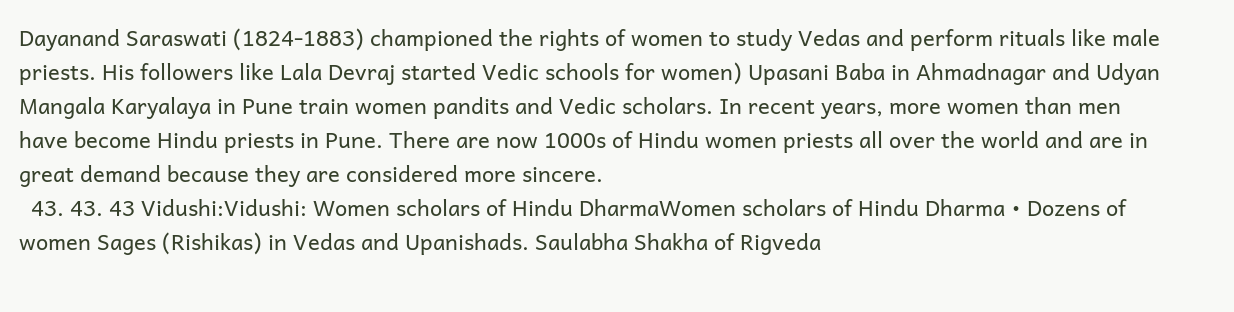Dayanand Saraswati (1824-1883) championed the rights of women to study Vedas and perform rituals like male priests. His followers like Lala Devraj started Vedic schools for women) Upasani Baba in Ahmadnagar and Udyan Mangala Karyalaya in Pune train women pandits and Vedic scholars. In recent years, more women than men have become Hindu priests in Pune. There are now 1000s of Hindu women priests all over the world and are in great demand because they are considered more sincere.
  43. 43. 43 Vidushi:Vidushi: Women scholars of Hindu DharmaWomen scholars of Hindu Dharma • Dozens of women Sages (Rishikas) in Vedas and Upanishads. Saulabha Shakha of Rigveda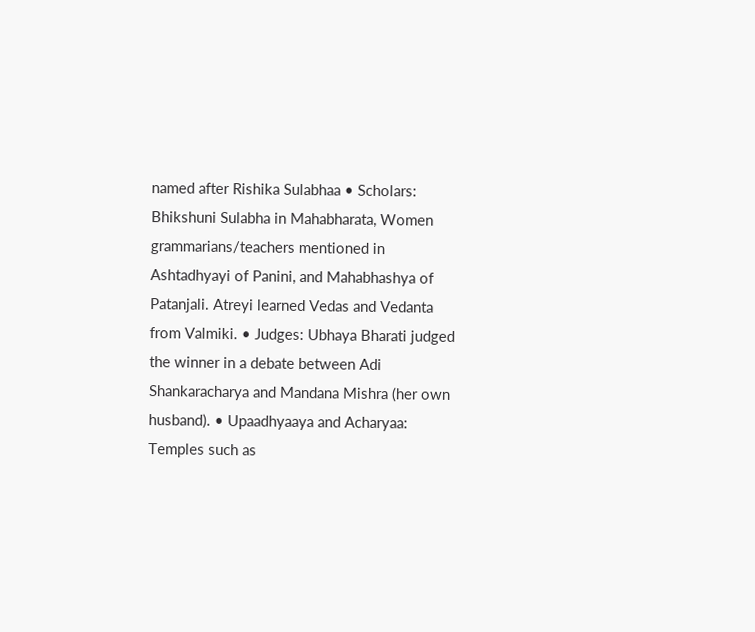named after Rishika Sulabhaa • Scholars: Bhikshuni Sulabha in Mahabharata, Women grammarians/teachers mentioned in Ashtadhyayi of Panini, and Mahabhashya of Patanjali. Atreyi learned Vedas and Vedanta from Valmiki. • Judges: Ubhaya Bharati judged the winner in a debate between Adi Shankaracharya and Mandana Mishra (her own husband). • Upaadhyaaya and Acharyaa: Temples such as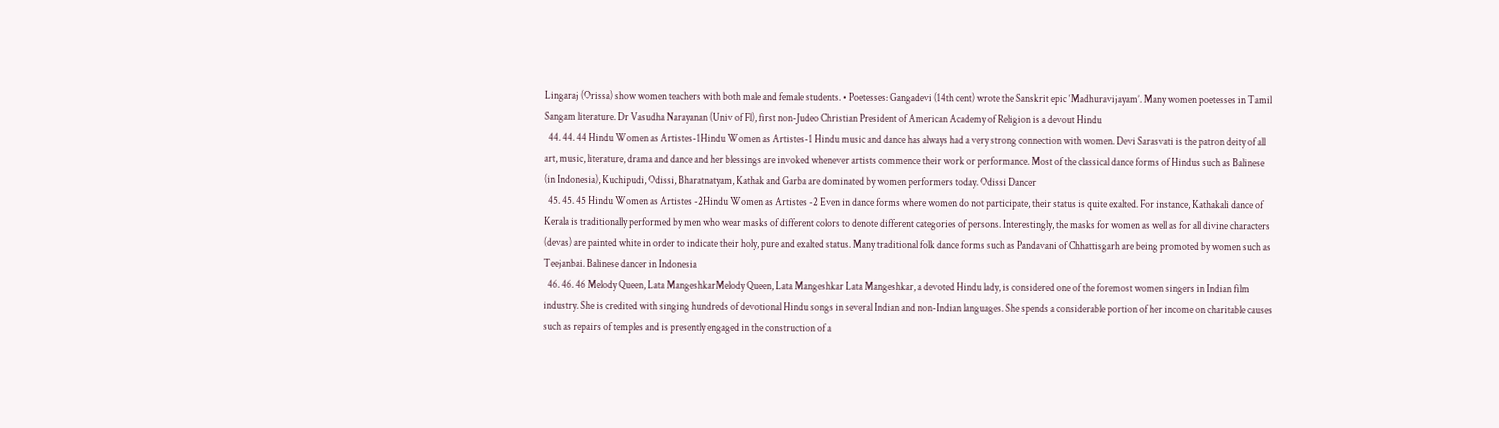Lingaraj (Orissa) show women teachers with both male and female students. • Poetesses: Gangadevi (14th cent) wrote the Sanskrit epic ‘Madhuravijayam’. Many women poetesses in Tamil Sangam literature. Dr Vasudha Narayanan (Univ of Fl), first non-Judeo Christian President of American Academy of Religion is a devout Hindu
  44. 44. 44 Hindu Women as Artistes-1Hindu Women as Artistes-1 Hindu music and dance has always had a very strong connection with women. Devi Sarasvati is the patron deity of all art, music, literature, drama and dance and her blessings are invoked whenever artists commence their work or performance. Most of the classical dance forms of Hindus such as Balinese (in Indonesia), Kuchipudi, Odissi, Bharatnatyam, Kathak and Garba are dominated by women performers today. Odissi Dancer
  45. 45. 45 Hindu Women as Artistes -2Hindu Women as Artistes -2 Even in dance forms where women do not participate, their status is quite exalted. For instance, Kathakali dance of Kerala is traditionally performed by men who wear masks of different colors to denote different categories of persons. Interestingly, the masks for women as well as for all divine characters (devas) are painted white in order to indicate their holy, pure and exalted status. Many traditional folk dance forms such as Pandavani of Chhattisgarh are being promoted by women such as Teejanbai. Balinese dancer in Indonesia
  46. 46. 46 Melody Queen, Lata MangeshkarMelody Queen, Lata Mangeshkar Lata Mangeshkar, a devoted Hindu lady, is considered one of the foremost women singers in Indian film industry. She is credited with singing hundreds of devotional Hindu songs in several Indian and non-Indian languages. She spends a considerable portion of her income on charitable causes such as repairs of temples and is presently engaged in the construction of a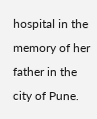hospital in the memory of her father in the city of Pune.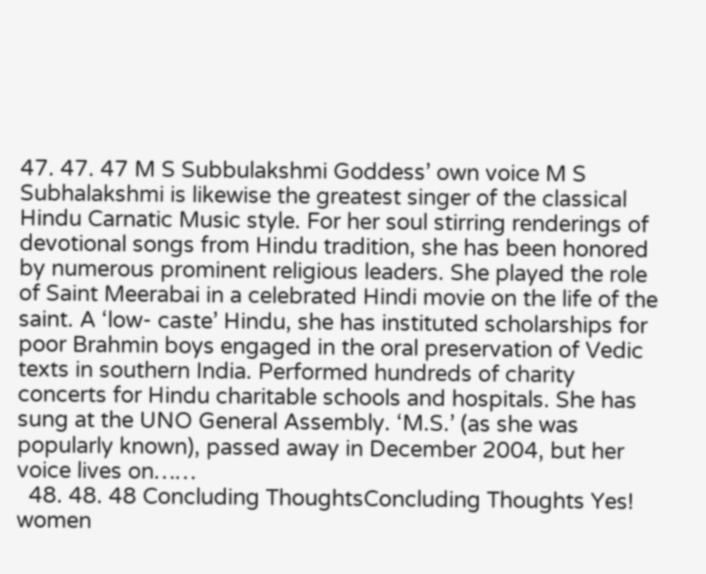47. 47. 47 M S Subbulakshmi Goddess’ own voice M S Subhalakshmi is likewise the greatest singer of the classical Hindu Carnatic Music style. For her soul stirring renderings of devotional songs from Hindu tradition, she has been honored by numerous prominent religious leaders. She played the role of Saint Meerabai in a celebrated Hindi movie on the life of the saint. A ‘low- caste’ Hindu, she has instituted scholarships for poor Brahmin boys engaged in the oral preservation of Vedic texts in southern India. Performed hundreds of charity concerts for Hindu charitable schools and hospitals. She has sung at the UNO General Assembly. ‘M.S.’ (as she was popularly known), passed away in December 2004, but her voice lives on……
  48. 48. 48 Concluding ThoughtsConcluding Thoughts Yes! women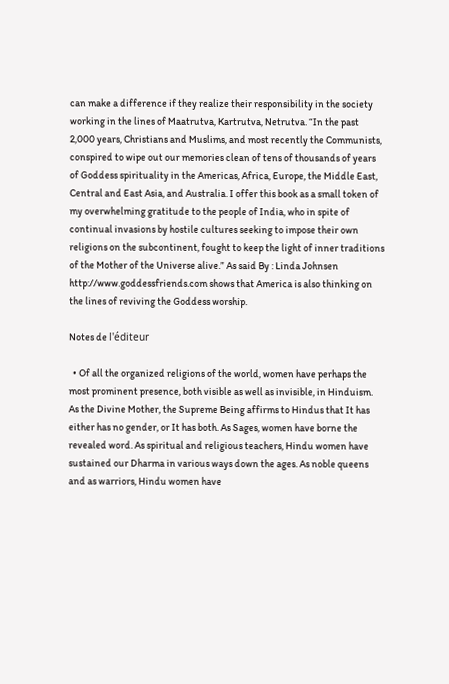can make a difference if they realize their responsibility in the society working in the lines of Maatrutva, Kartrutva, Netrutva. “In the past 2,000 years, Christians and Muslims, and most recently the Communists, conspired to wipe out our memories clean of tens of thousands of years of Goddess spirituality in the Americas, Africa, Europe, the Middle East, Central and East Asia, and Australia. I offer this book as a small token of my overwhelming gratitude to the people of India, who in spite of continual invasions by hostile cultures seeking to impose their own religions on the subcontinent, fought to keep the light of inner traditions of the Mother of the Universe alive.” As said By : Linda Johnsen http://www.goddessfriends.com shows that America is also thinking on the lines of reviving the Goddess worship.

Notes de l'éditeur

  • Of all the organized religions of the world, women have perhaps the most prominent presence, both visible as well as invisible, in Hinduism. As the Divine Mother, the Supreme Being affirms to Hindus that It has either has no gender, or It has both. As Sages, women have borne the revealed word. As spiritual and religious teachers, Hindu women have sustained our Dharma in various ways down the ages. As noble queens and as warriors, Hindu women have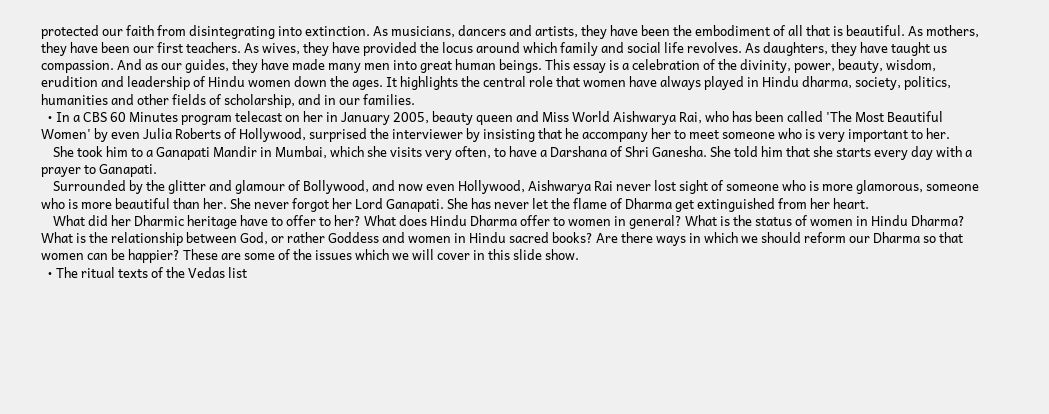protected our faith from disintegrating into extinction. As musicians, dancers and artists, they have been the embodiment of all that is beautiful. As mothers, they have been our first teachers. As wives, they have provided the locus around which family and social life revolves. As daughters, they have taught us compassion. And as our guides, they have made many men into great human beings. This essay is a celebration of the divinity, power, beauty, wisdom, erudition and leadership of Hindu women down the ages. It highlights the central role that women have always played in Hindu dharma, society, politics, humanities and other fields of scholarship, and in our families.
  • In a CBS 60 Minutes program telecast on her in January 2005, beauty queen and Miss World Aishwarya Rai, who has been called 'The Most Beautiful Women' by even Julia Roberts of Hollywood, surprised the interviewer by insisting that he accompany her to meet someone who is very important to her.
    She took him to a Ganapati Mandir in Mumbai, which she visits very often, to have a Darshana of Shri Ganesha. She told him that she starts every day with a prayer to Ganapati.
    Surrounded by the glitter and glamour of Bollywood, and now even Hollywood, Aishwarya Rai never lost sight of someone who is more glamorous, someone who is more beautiful than her. She never forgot her Lord Ganapati. She has never let the flame of Dharma get extinguished from her heart.
    What did her Dharmic heritage have to offer to her? What does Hindu Dharma offer to women in general? What is the status of women in Hindu Dharma? What is the relationship between God, or rather Goddess and women in Hindu sacred books? Are there ways in which we should reform our Dharma so that women can be happier? These are some of the issues which we will cover in this slide show.
  • The ritual texts of the Vedas list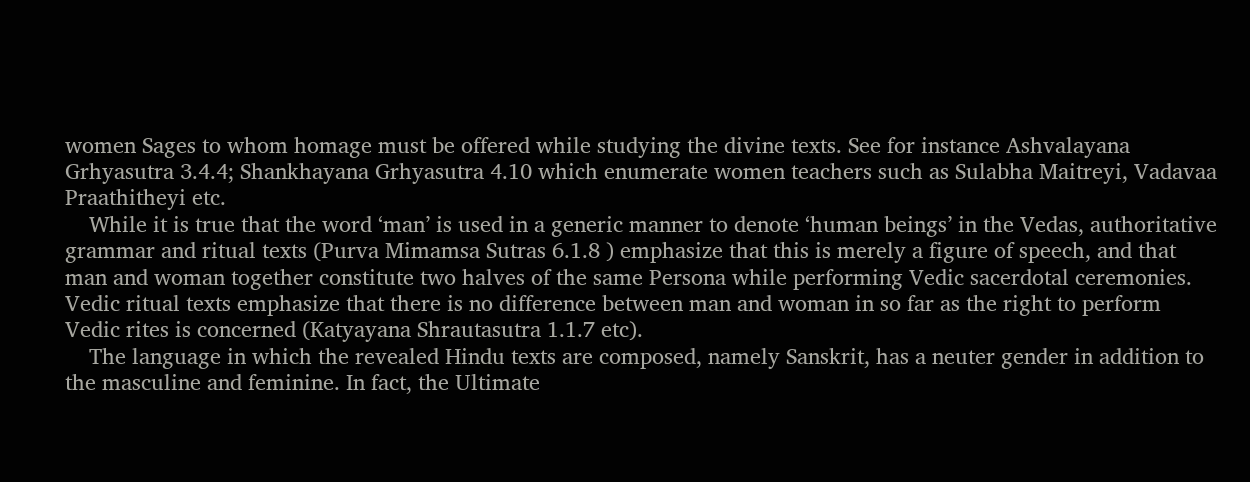women Sages to whom homage must be offered while studying the divine texts. See for instance Ashvalayana Grhyasutra 3.4.4; Shankhayana Grhyasutra 4.10 which enumerate women teachers such as Sulabha Maitreyi, Vadavaa Praathitheyi etc.
    While it is true that the word ‘man’ is used in a generic manner to denote ‘human beings’ in the Vedas, authoritative grammar and ritual texts (Purva Mimamsa Sutras 6.1.8 ) emphasize that this is merely a figure of speech, and that man and woman together constitute two halves of the same Persona while performing Vedic sacerdotal ceremonies. Vedic ritual texts emphasize that there is no difference between man and woman in so far as the right to perform Vedic rites is concerned (Katyayana Shrautasutra 1.1.7 etc).
    The language in which the revealed Hindu texts are composed, namely Sanskrit, has a neuter gender in addition to the masculine and feminine. In fact, the Ultimate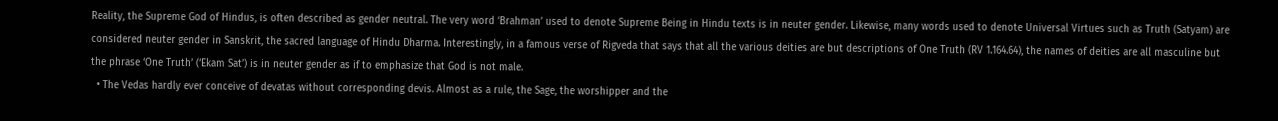Reality, the Supreme God of Hindus, is often described as gender neutral. The very word ‘Brahman’ used to denote Supreme Being in Hindu texts is in neuter gender. Likewise, many words used to denote Universal Virtues such as Truth (Satyam) are considered neuter gender in Sanskrit, the sacred language of Hindu Dharma. Interestingly, in a famous verse of Rigveda that says that all the various deities are but descriptions of One Truth (RV 1.164.64), the names of deities are all masculine but the phrase ‘One Truth’ (‘Ekam Sat’) is in neuter gender as if to emphasize that God is not male.
  • The Vedas hardly ever conceive of devatas without corresponding devis. Almost as a rule, the Sage, the worshipper and the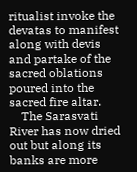ritualist invoke the devatas to manifest along with devis and partake of the sacred oblations poured into the sacred fire altar.
    The Sarasvati River has now dried out but along its banks are more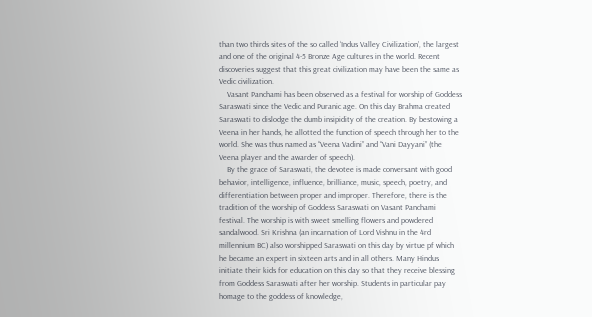than two thirds sites of the so called ‘Indus Valley Civilization’, the largest and one of the original 4-5 Bronze Age cultures in the world. Recent discoveries suggest that this great civilization may have been the same as Vedic civilization.
    Vasant Panchami has been observed as a festival for worship of Goddess Saraswati since the Vedic and Puranic age. On this day Brahma created Saraswati to dislodge the dumb insipidity of the creation. By bestowing a Veena in her hands, he allotted the function of speech through her to the world. She was thus named as “Veena Vadini” and “Vani Dayyani” (the Veena player and the awarder of speech).
    By the grace of Saraswati, the devotee is made conversant with good behavior, intelligence, influence, brilliance, music, speech, poetry, and differentiation between proper and improper. Therefore, there is the tradition of the worship of Goddess Saraswati on Vasant Panchami festival. The worship is with sweet smelling flowers and powdered sandalwood. Sri Krishna (an incarnation of Lord Vishnu in the 4rd millennium BC) also worshipped Saraswati on this day by virtue pf which he became an expert in sixteen arts and in all others. Many Hindus initiate their kids for education on this day so that they receive blessing from Goddess Saraswati after her worship. Students in particular pay homage to the goddess of knowledge,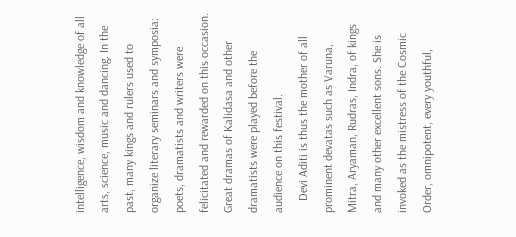intelligence, wisdom and knowledge of all arts, science, music and dancing. In the past, many kings and rulers used to organize literary seminars and symposia: poets, dramatists and writers were felicitated and rewarded on this occasion. Great dramas of Kalidasa and other dramatists were played before the audience on this festival.
    Devi Aditi is thus the mother of all prominent devatas such as Varuna, Mitra, Aryaman, Rudras, Indra, of kings and many other excellent sons. She is invoked as the mistress of the Cosmic Order, omnipotent, every youthful,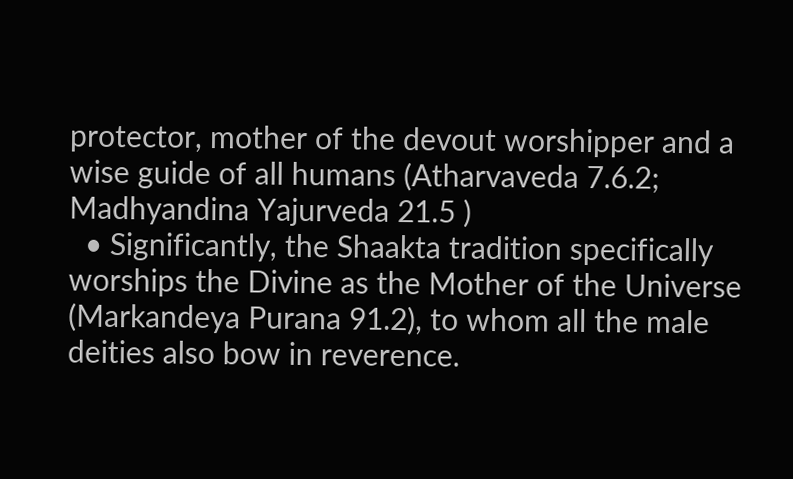protector, mother of the devout worshipper and a wise guide of all humans (Atharvaveda 7.6.2; Madhyandina Yajurveda 21.5 )
  • Significantly, the Shaakta tradition specifically worships the Divine as the Mother of the Universe (Markandeya Purana 91.2), to whom all the male deities also bow in reverence.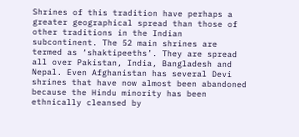Shrines of this tradition have perhaps a greater geographical spread than those of other traditions in the Indian subcontinent. The 52 main shrines are termed as ‘shaktipeeths’. They are spread all over Pakistan, India, Bangladesh and Nepal. Even Afghanistan has several Devi shrines that have now almost been abandoned because the Hindu minority has been ethnically cleansed by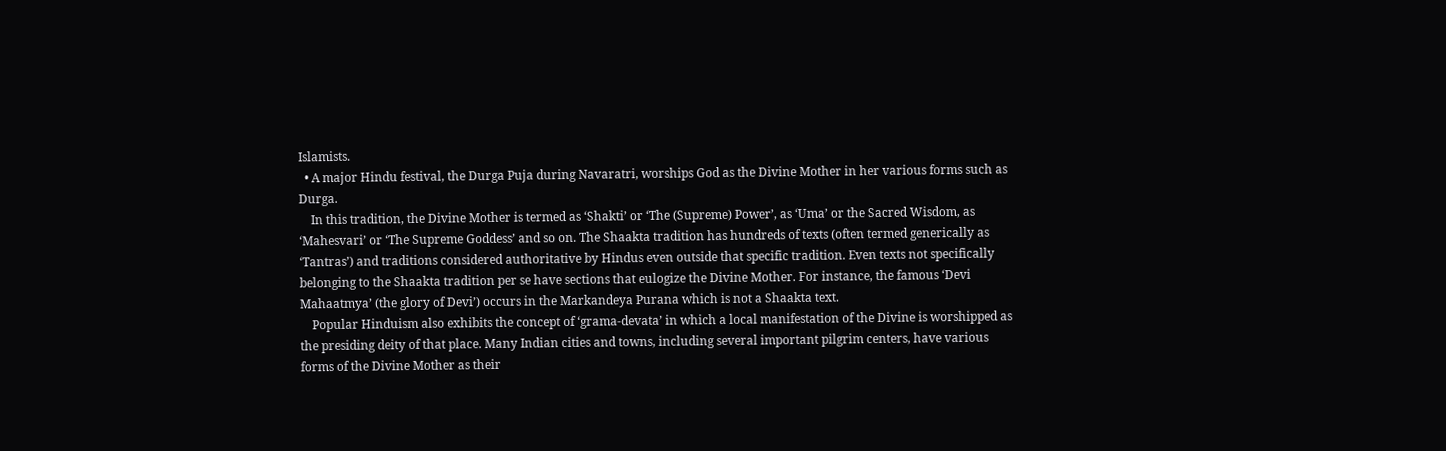Islamists.
  • A major Hindu festival, the Durga Puja during Navaratri, worships God as the Divine Mother in her various forms such as Durga.
    In this tradition, the Divine Mother is termed as ‘Shakti’ or ‘The (Supreme) Power’, as ‘Uma’ or the Sacred Wisdom, as ‘Mahesvari’ or ‘The Supreme Goddess’ and so on. The Shaakta tradition has hundreds of texts (often termed generically as ‘Tantras’) and traditions considered authoritative by Hindus even outside that specific tradition. Even texts not specifically belonging to the Shaakta tradition per se have sections that eulogize the Divine Mother. For instance, the famous ‘Devi Mahaatmya’ (the glory of Devi’) occurs in the Markandeya Purana which is not a Shaakta text.
    Popular Hinduism also exhibits the concept of ‘grama-devata’ in which a local manifestation of the Divine is worshipped as the presiding deity of that place. Many Indian cities and towns, including several important pilgrim centers, have various forms of the Divine Mother as their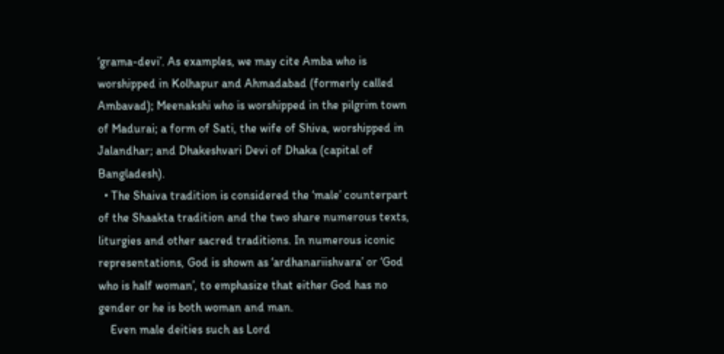‘grama-devi’. As examples, we may cite Amba who is worshipped in Kolhapur and Ahmadabad (formerly called Ambavad); Meenakshi who is worshipped in the pilgrim town of Madurai; a form of Sati, the wife of Shiva, worshipped in Jalandhar; and Dhakeshvari Devi of Dhaka (capital of Bangladesh).
  • The Shaiva tradition is considered the ‘male’ counterpart of the Shaakta tradition and the two share numerous texts, liturgies and other sacred traditions. In numerous iconic representations, God is shown as ‘ardhanariishvara’ or ‘God who is half woman’, to emphasize that either God has no gender or he is both woman and man.
    Even male deities such as Lord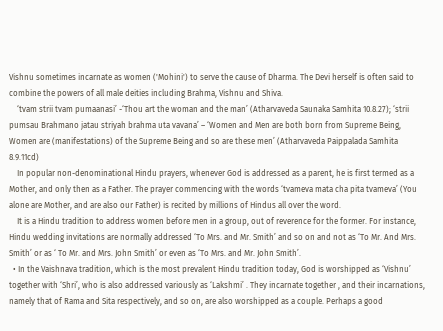Vishnu sometimes incarnate as women ('Mohini') to serve the cause of Dharma. The Devi herself is often said to combine the powers of all male deities including Brahma, Vishnu and Shiva.
    ‘tvam strii tvam pumaanasi’ -‘Thou art the woman and the man’ (Atharvaveda Saunaka Samhita 10.8.27); ‘strii pumsau Brahmano jatau striyah brahma uta vavana’ – ‘Women and Men are both born from Supreme Being, Women are (manifestations) of the Supreme Being and so are these men’ (Atharvaveda Paippalada Samhita 8.9.11cd)
    In popular non-denominational Hindu prayers, whenever God is addressed as a parent, he is first termed as a Mother, and only then as a Father. The prayer commencing with the words ‘tvameva mata cha pita tvameva’ (You alone are Mother, and are also our Father) is recited by millions of Hindus all over the word.
    It is a Hindu tradition to address women before men in a group, out of reverence for the former. For instance, Hindu wedding invitations are normally addressed ‘To Mrs. and Mr. Smith’ and so on and not as ‘To Mr. And Mrs. Smith’ or as ‘ To Mr. and Mrs. John Smith’ or even as ‘To Mrs. and Mr. John Smith’.
  • In the Vaishnava tradition, which is the most prevalent Hindu tradition today, God is worshipped as ‘Vishnu’ together with ‘Shri’, who is also addressed variously as ‘Lakshmi’ . They incarnate together , and their incarnations, namely that of Rama and Sita respectively, and so on, are also worshipped as a couple. Perhaps a good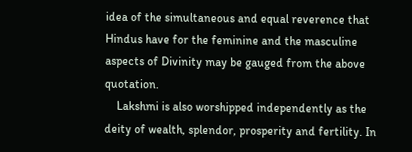idea of the simultaneous and equal reverence that Hindus have for the feminine and the masculine aspects of Divinity may be gauged from the above quotation.
    Lakshmi is also worshipped independently as the deity of wealth, splendor, prosperity and fertility. In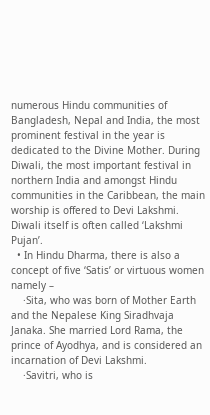numerous Hindu communities of Bangladesh, Nepal and India, the most prominent festival in the year is dedicated to the Divine Mother. During Diwali, the most important festival in northern India and amongst Hindu communities in the Caribbean, the main worship is offered to Devi Lakshmi. Diwali itself is often called ‘Lakshmi Pujan’.
  • In Hindu Dharma, there is also a concept of five ‘Satis’ or virtuous women namely –
    ·Sita, who was born of Mother Earth and the Nepalese King Siradhvaja Janaka. She married Lord Rama, the prince of Ayodhya, and is considered an incarnation of Devi Lakshmi.
    ·Savitri, who is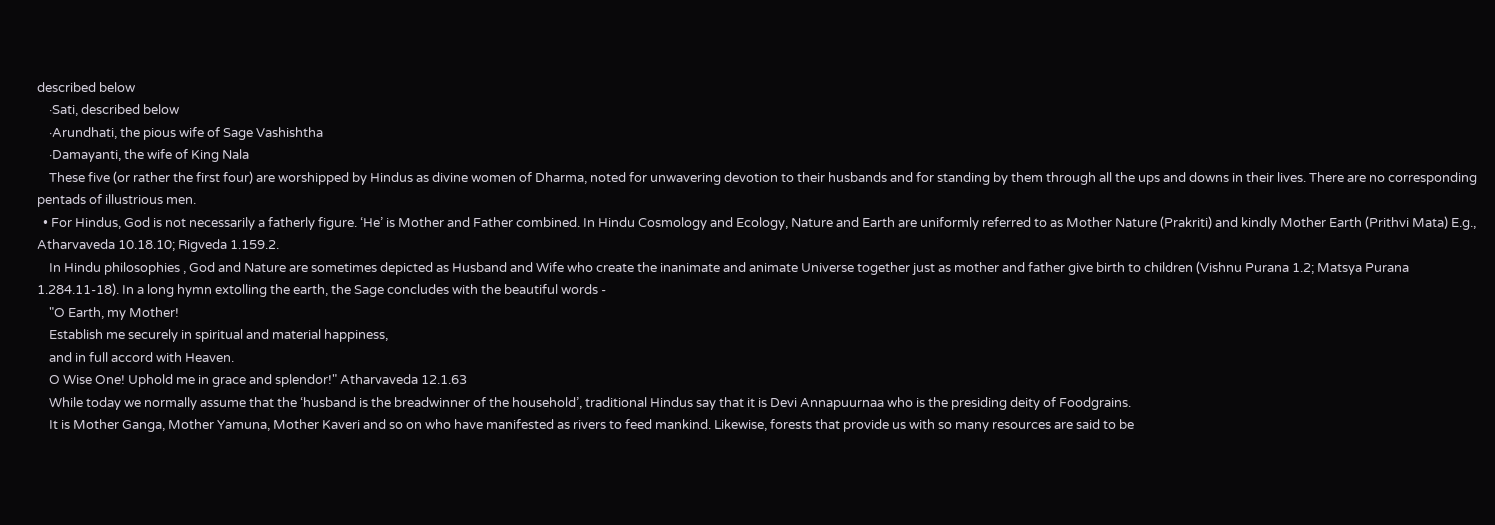described below
    ·Sati, described below
    ·Arundhati, the pious wife of Sage Vashishtha
    ·Damayanti, the wife of King Nala
    These five (or rather the first four) are worshipped by Hindus as divine women of Dharma, noted for unwavering devotion to their husbands and for standing by them through all the ups and downs in their lives. There are no corresponding pentads of illustrious men.
  • For Hindus, God is not necessarily a fatherly figure. ‘He’ is Mother and Father combined. In Hindu Cosmology and Ecology, Nature and Earth are uniformly referred to as Mother Nature (Prakriti) and kindly Mother Earth (Prithvi Mata) E.g., Atharvaveda 10.18.10; Rigveda 1.159.2.
    In Hindu philosophies , God and Nature are sometimes depicted as Husband and Wife who create the inanimate and animate Universe together just as mother and father give birth to children (Vishnu Purana 1.2; Matsya Purana 1.284.11-18). In a long hymn extolling the earth, the Sage concludes with the beautiful words -
    "O Earth, my Mother!
    Establish me securely in spiritual and material happiness,
    and in full accord with Heaven.
    O Wise One! Uphold me in grace and splendor!" Atharvaveda 12.1.63
    While today we normally assume that the ‘husband is the breadwinner of the household’, traditional Hindus say that it is Devi Annapuurnaa who is the presiding deity of Foodgrains.
    It is Mother Ganga, Mother Yamuna, Mother Kaveri and so on who have manifested as rivers to feed mankind. Likewise, forests that provide us with so many resources are said to be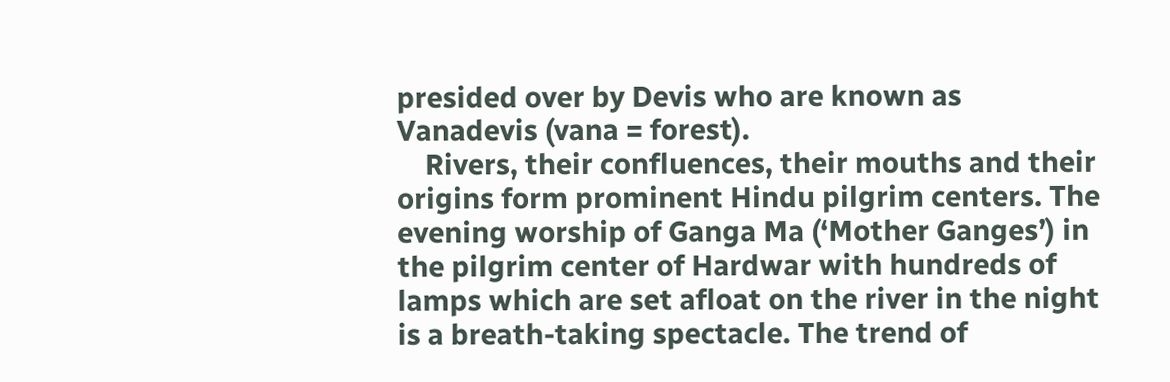presided over by Devis who are known as Vanadevis (vana = forest).
    Rivers, their confluences, their mouths and their origins form prominent Hindu pilgrim centers. The evening worship of Ganga Ma (‘Mother Ganges’) in the pilgrim center of Hardwar with hundreds of lamps which are set afloat on the river in the night is a breath-taking spectacle. The trend of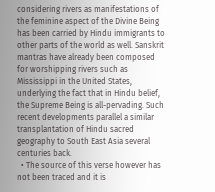considering rivers as manifestations of the feminine aspect of the Divine Being has been carried by Hindu immigrants to other parts of the world as well. Sanskrit mantras have already been composed for worshipping rivers such as Mississippi in the United States, underlying the fact that in Hindu belief, the Supreme Being is all-pervading. Such recent developments parallel a similar transplantation of Hindu sacred geography to South East Asia several centuries back.
  • The source of this verse however has not been traced and it is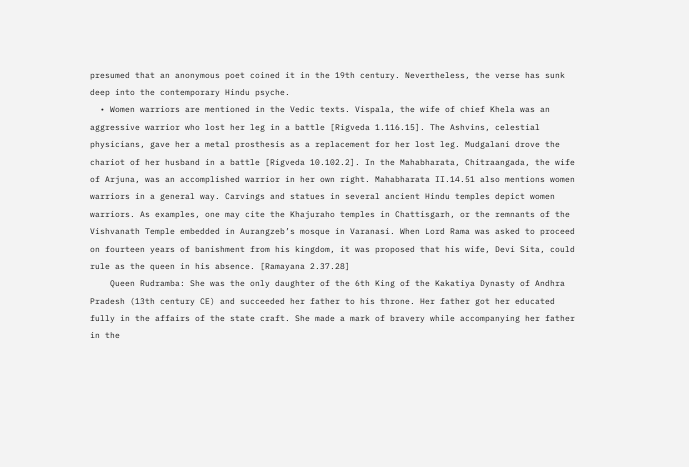presumed that an anonymous poet coined it in the 19th century. Nevertheless, the verse has sunk deep into the contemporary Hindu psyche.
  • Women warriors are mentioned in the Vedic texts. Vispala, the wife of chief Khela was an aggressive warrior who lost her leg in a battle [Rigveda 1.116.15]. The Ashvins, celestial physicians, gave her a metal prosthesis as a replacement for her lost leg. Mudgalani drove the chariot of her husband in a battle [Rigveda 10.102.2]. In the Mahabharata, Chitraangada, the wife of Arjuna, was an accomplished warrior in her own right. Mahabharata II.14.51 also mentions women warriors in a general way. Carvings and statues in several ancient Hindu temples depict women warriors. As examples, one may cite the Khajuraho temples in Chattisgarh, or the remnants of the Vishvanath Temple embedded in Aurangzeb’s mosque in Varanasi. When Lord Rama was asked to proceed on fourteen years of banishment from his kingdom, it was proposed that his wife, Devi Sita, could rule as the queen in his absence. [Ramayana 2.37.28]
    Queen Rudramba: She was the only daughter of the 6th King of the Kakatiya Dynasty of Andhra Pradesh (13th century CE) and succeeded her father to his throne. Her father got her educated fully in the affairs of the state craft. She made a mark of bravery while accompanying her father in the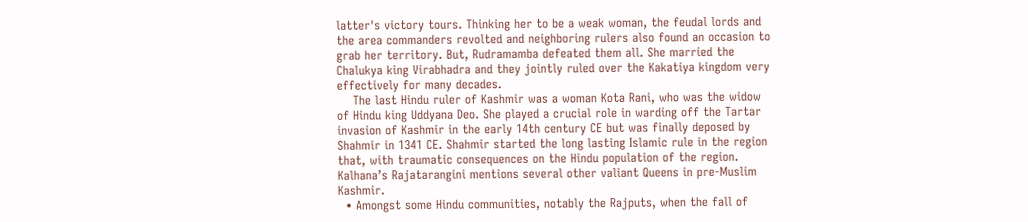latter's victory tours. Thinking her to be a weak woman, the feudal lords and the area commanders revolted and neighboring rulers also found an occasion to grab her territory. But, Rudramamba defeated them all. She married the Chalukya king Virabhadra and they jointly ruled over the Kakatiya kingdom very effectively for many decades.
    The last Hindu ruler of Kashmir was a woman Kota Rani, who was the widow of Hindu king Uddyana Deo. She played a crucial role in warding off the Tartar invasion of Kashmir in the early 14th century CE but was finally deposed by Shahmir in 1341 CE. Shahmir started the long lasting Islamic rule in the region that, with traumatic consequences on the Hindu population of the region. Kalhana’s Rajatarangini mentions several other valiant Queens in pre-Muslim Kashmir.
  • Amongst some Hindu communities, notably the Rajputs, when the fall of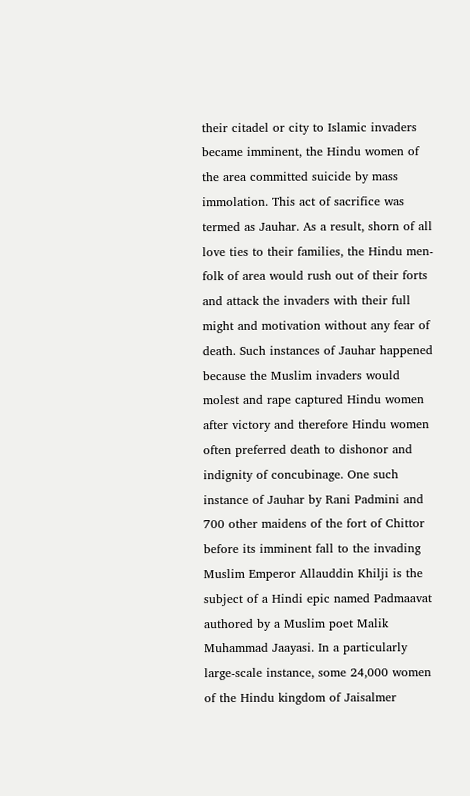their citadel or city to Islamic invaders became imminent, the Hindu women of the area committed suicide by mass immolation. This act of sacrifice was termed as Jauhar. As a result, shorn of all love ties to their families, the Hindu men-folk of area would rush out of their forts and attack the invaders with their full might and motivation without any fear of death. Such instances of Jauhar happened because the Muslim invaders would molest and rape captured Hindu women after victory and therefore Hindu women often preferred death to dishonor and indignity of concubinage. One such instance of Jauhar by Rani Padmini and 700 other maidens of the fort of Chittor before its imminent fall to the invading Muslim Emperor Allauddin Khilji is the subject of a Hindi epic named Padmaavat authored by a Muslim poet Malik Muhammad Jaayasi. In a particularly large-scale instance, some 24,000 women of the Hindu kingdom of Jaisalmer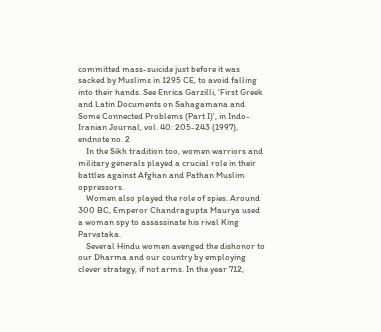committed mass-suicide just before it was sacked by Muslims in 1295 CE, to avoid falling into their hands. See Enrica Garzilli, 'First Greek and Latin Documents on Sahagamana and Some Connected Problems (Part I)', in Indo-Iranian Journal, vol. 40: 205-243 (1997), endnote no. 2
    In the Sikh tradition too, women warriors and military generals played a crucial role in their battles against Afghan and Pathan Muslim oppressors.
    Women also played the role of spies. Around 300 BC, Emperor Chandragupta Maurya used a woman spy to assassinate his rival King Parvataka.
    Several Hindu women avenged the dishonor to our Dharma and our country by employing clever strategy, if not arms. In the year 712,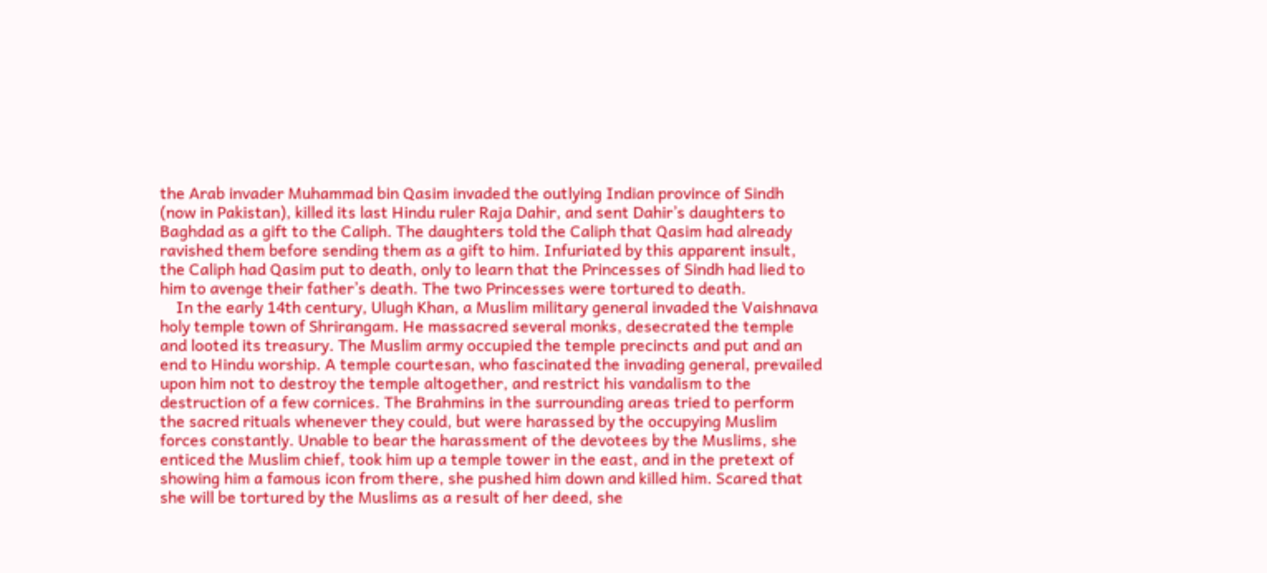the Arab invader Muhammad bin Qasim invaded the outlying Indian province of Sindh (now in Pakistan), killed its last Hindu ruler Raja Dahir, and sent Dahir’s daughters to Baghdad as a gift to the Caliph. The daughters told the Caliph that Qasim had already ravished them before sending them as a gift to him. Infuriated by this apparent insult, the Caliph had Qasim put to death, only to learn that the Princesses of Sindh had lied to him to avenge their father’s death. The two Princesses were tortured to death.
    In the early 14th century, Ulugh Khan, a Muslim military general invaded the Vaishnava holy temple town of Shrirangam. He massacred several monks, desecrated the temple and looted its treasury. The Muslim army occupied the temple precincts and put and an end to Hindu worship. A temple courtesan, who fascinated the invading general, prevailed upon him not to destroy the temple altogether, and restrict his vandalism to the destruction of a few cornices. The Brahmins in the surrounding areas tried to perform the sacred rituals whenever they could, but were harassed by the occupying Muslim forces constantly. Unable to bear the harassment of the devotees by the Muslims, she enticed the Muslim chief, took him up a temple tower in the east, and in the pretext of showing him a famous icon from there, she pushed him down and killed him. Scared that she will be tortured by the Muslims as a result of her deed, she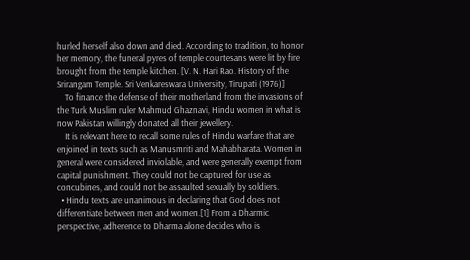hurled herself also down and died. According to tradition, to honor her memory, the funeral pyres of temple courtesans were lit by fire brought from the temple kitchen. [V. N. Hari Rao. History of the Srirangam Temple. Sri Venkareswara University, Tirupati (1976)]
    To finance the defense of their motherland from the invasions of the Turk Muslim ruler Mahmud Ghaznavi, Hindu women in what is now Pakistan willingly donated all their jewellery.
    It is relevant here to recall some rules of Hindu warfare that are enjoined in texts such as Manusmriti and Mahabharata. Women in general were considered inviolable, and were generally exempt from capital punishment. They could not be captured for use as concubines, and could not be assaulted sexually by soldiers.
  • Hindu texts are unanimous in declaring that God does not differentiate between men and women.[1] From a Dharmic perspective, adherence to Dharma alone decides who is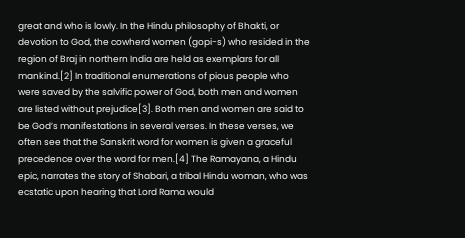great and who is lowly. In the Hindu philosophy of Bhakti, or devotion to God, the cowherd women (gopi-s) who resided in the region of Braj in northern India are held as exemplars for all mankind.[2] In traditional enumerations of pious people who were saved by the salvific power of God, both men and women are listed without prejudice[3]. Both men and women are said to be God’s manifestations in several verses. In these verses, we often see that the Sanskrit word for women is given a graceful precedence over the word for men.[4] The Ramayana, a Hindu epic, narrates the story of Shabari, a tribal Hindu woman, who was ecstatic upon hearing that Lord Rama would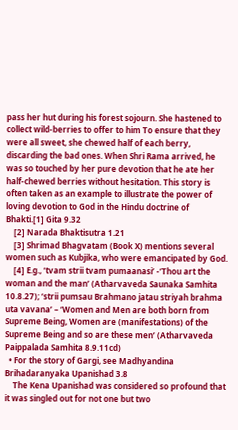pass her hut during his forest sojourn. She hastened to collect wild-berries to offer to him To ensure that they were all sweet, she chewed half of each berry, discarding the bad ones. When Shri Rama arrived, he was so touched by her pure devotion that he ate her half-chewed berries without hesitation. This story is often taken as an example to illustrate the power of loving devotion to God in the Hindu doctrine of Bhakti.[1] Gita 9.32
    [2] Narada Bhaktisutra 1.21
    [3] Shrimad Bhagvatam (Book X) mentions several women such as Kubjika, who were emancipated by God.
    [4] E.g., ‘tvam strii tvam pumaanasi’ -‘Thou art the woman and the man’ (Atharvaveda Saunaka Samhita 10.8.27); ‘strii pumsau Brahmano jatau striyah brahma uta vavana’ – ‘Women and Men are both born from Supreme Being, Women are (manifestations) of the Supreme Being and so are these men’ (Atharvaveda Paippalada Samhita 8.9.11cd)
  • For the story of Gargi, see Madhyandina Brihadaranyaka Upanishad 3.8
    The Kena Upanishad was considered so profound that it was singled out for not one but two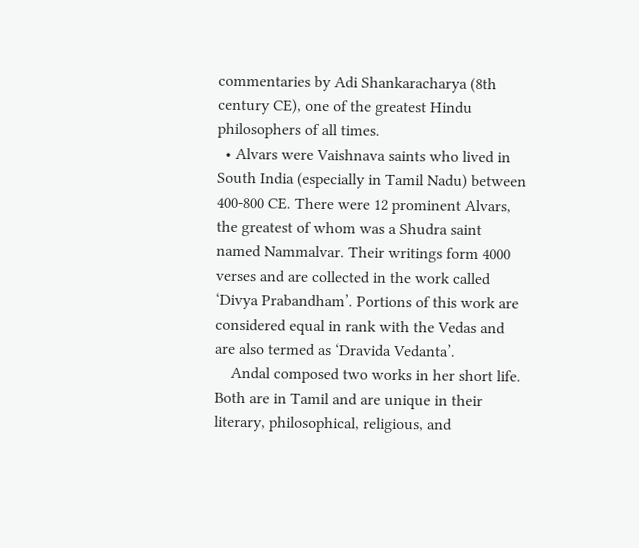commentaries by Adi Shankaracharya (8th century CE), one of the greatest Hindu philosophers of all times.
  • Alvars were Vaishnava saints who lived in South India (especially in Tamil Nadu) between 400-800 CE. There were 12 prominent Alvars, the greatest of whom was a Shudra saint named Nammalvar. Their writings form 4000 verses and are collected in the work called ‘Divya Prabandham’. Portions of this work are considered equal in rank with the Vedas and are also termed as ‘Dravida Vedanta’.
    Andal composed two works in her short life. Both are in Tamil and are unique in their literary, philosophical, religious, and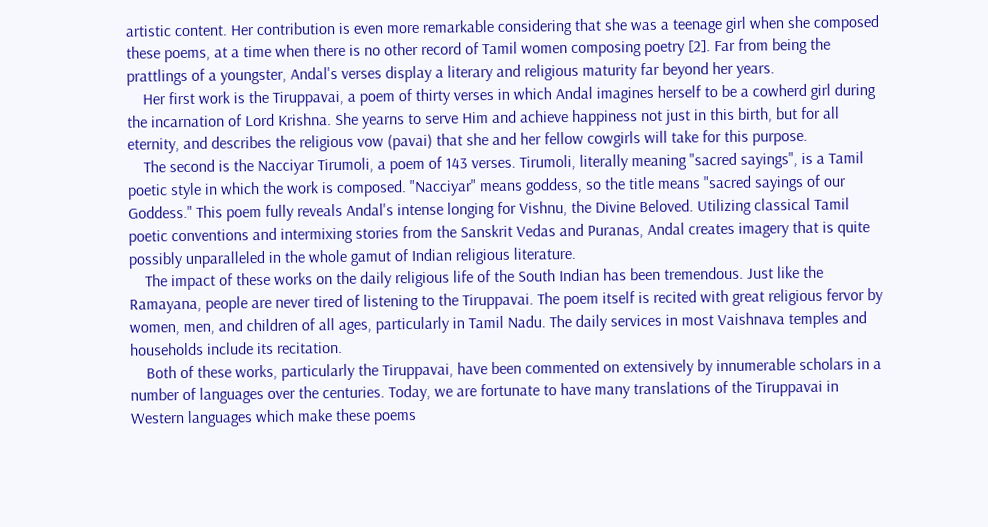artistic content. Her contribution is even more remarkable considering that she was a teenage girl when she composed these poems, at a time when there is no other record of Tamil women composing poetry [2]. Far from being the prattlings of a youngster, Andal's verses display a literary and religious maturity far beyond her years.
    Her first work is the Tiruppavai, a poem of thirty verses in which Andal imagines herself to be a cowherd girl during the incarnation of Lord Krishna. She yearns to serve Him and achieve happiness not just in this birth, but for all eternity, and describes the religious vow (pavai) that she and her fellow cowgirls will take for this purpose.
    The second is the Nacciyar Tirumoli, a poem of 143 verses. Tirumoli, literally meaning "sacred sayings", is a Tamil poetic style in which the work is composed. "Nacciyar" means goddess, so the title means "sacred sayings of our Goddess." This poem fully reveals Andal's intense longing for Vishnu, the Divine Beloved. Utilizing classical Tamil poetic conventions and intermixing stories from the Sanskrit Vedas and Puranas, Andal creates imagery that is quite possibly unparalleled in the whole gamut of Indian religious literature.
    The impact of these works on the daily religious life of the South Indian has been tremendous. Just like the Ramayana, people are never tired of listening to the Tiruppavai. The poem itself is recited with great religious fervor by women, men, and children of all ages, particularly in Tamil Nadu. The daily services in most Vaishnava temples and households include its recitation.
    Both of these works, particularly the Tiruppavai, have been commented on extensively by innumerable scholars in a number of languages over the centuries. Today, we are fortunate to have many translations of the Tiruppavai in Western languages which make these poems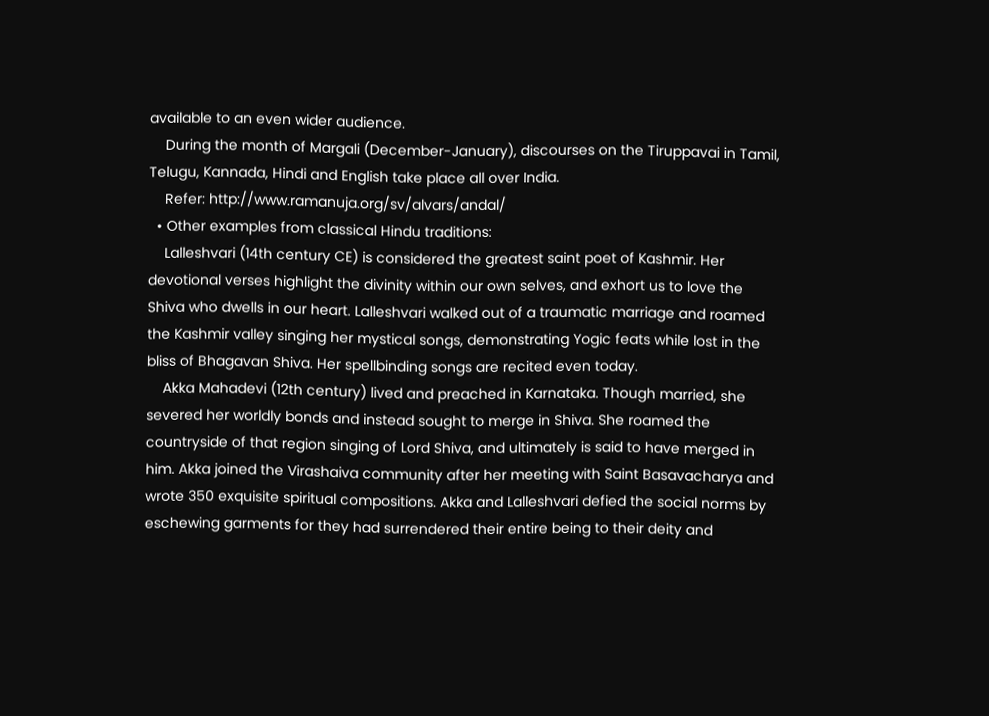available to an even wider audience.
    During the month of Margali (December-January), discourses on the Tiruppavai in Tamil, Telugu, Kannada, Hindi and English take place all over India.
    Refer: http://www.ramanuja.org/sv/alvars/andal/
  • Other examples from classical Hindu traditions:
    Lalleshvari (14th century CE) is considered the greatest saint poet of Kashmir. Her devotional verses highlight the divinity within our own selves, and exhort us to love the Shiva who dwells in our heart. Lalleshvari walked out of a traumatic marriage and roamed the Kashmir valley singing her mystical songs, demonstrating Yogic feats while lost in the bliss of Bhagavan Shiva. Her spellbinding songs are recited even today.
    Akka Mahadevi (12th century) lived and preached in Karnataka. Though married, she severed her worldly bonds and instead sought to merge in Shiva. She roamed the countryside of that region singing of Lord Shiva, and ultimately is said to have merged in him. Akka joined the Virashaiva community after her meeting with Saint Basavacharya and wrote 350 exquisite spiritual compositions. Akka and Lalleshvari defied the social norms by eschewing garments for they had surrendered their entire being to their deity and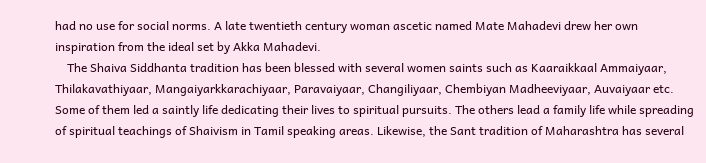had no use for social norms. A late twentieth century woman ascetic named Mate Mahadevi drew her own inspiration from the ideal set by Akka Mahadevi.
    The Shaiva Siddhanta tradition has been blessed with several women saints such as Kaaraikkaal Ammaiyaar, Thilakavathiyaar, Mangaiyarkkarachiyaar, Paravaiyaar, Changiliyaar, Chembiyan Madheeviyaar, Auvaiyaar etc. Some of them led a saintly life dedicating their lives to spiritual pursuits. The others lead a family life while spreading of spiritual teachings of Shaivism in Tamil speaking areas. Likewise, the Sant tradition of Maharashtra has several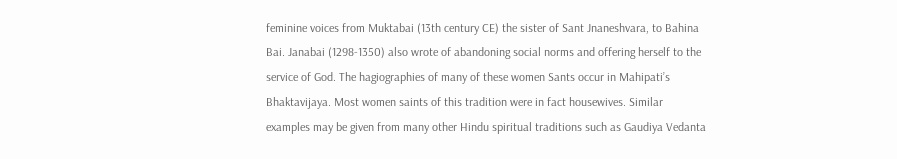feminine voices from Muktabai (13th century CE) the sister of Sant Jnaneshvara, to Bahina Bai. Janabai (1298-1350) also wrote of abandoning social norms and offering herself to the service of God. The hagiographies of many of these women Sants occur in Mahipati’s Bhaktavijaya. Most women saints of this tradition were in fact housewives. Similar examples may be given from many other Hindu spiritual traditions such as Gaudiya Vedanta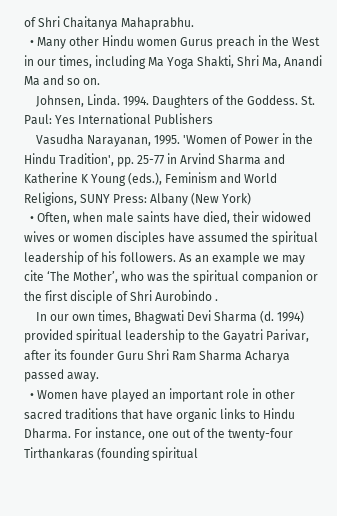of Shri Chaitanya Mahaprabhu.
  • Many other Hindu women Gurus preach in the West in our times, including Ma Yoga Shakti, Shri Ma, Anandi Ma and so on.
    Johnsen, Linda. 1994. Daughters of the Goddess. St. Paul: Yes International Publishers
    Vasudha Narayanan, 1995. 'Women of Power in the Hindu Tradition', pp. 25-77 in Arvind Sharma and Katherine K Young (eds.), Feminism and World Religions, SUNY Press: Albany (New York)
  • Often, when male saints have died, their widowed wives or women disciples have assumed the spiritual leadership of his followers. As an example we may cite ‘The Mother’, who was the spiritual companion or the first disciple of Shri Aurobindo .
    In our own times, Bhagwati Devi Sharma (d. 1994) provided spiritual leadership to the Gayatri Parivar, after its founder Guru Shri Ram Sharma Acharya passed away.
  • Women have played an important role in other sacred traditions that have organic links to Hindu Dharma. For instance, one out of the twenty-four Tirthankaras (founding spiritual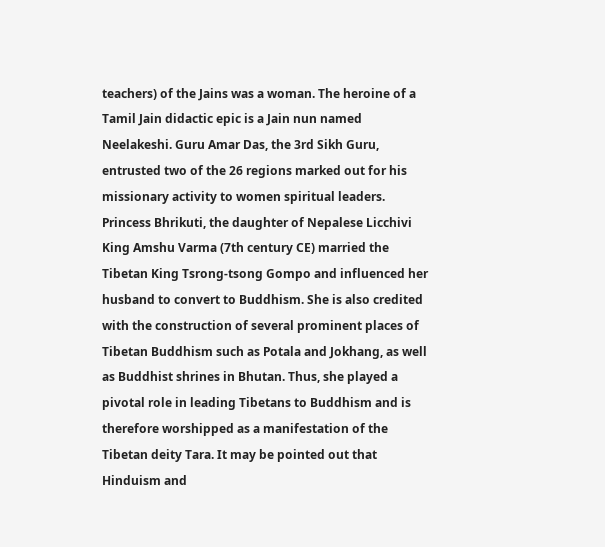teachers) of the Jains was a woman. The heroine of a Tamil Jain didactic epic is a Jain nun named Neelakeshi. Guru Amar Das, the 3rd Sikh Guru, entrusted two of the 26 regions marked out for his missionary activity to women spiritual leaders. Princess Bhrikuti, the daughter of Nepalese Licchivi King Amshu Varma (7th century CE) married the Tibetan King Tsrong-tsong Gompo and influenced her husband to convert to Buddhism. She is also credited with the construction of several prominent places of Tibetan Buddhism such as Potala and Jokhang, as well as Buddhist shrines in Bhutan. Thus, she played a pivotal role in leading Tibetans to Buddhism and is therefore worshipped as a manifestation of the Tibetan deity Tara. It may be pointed out that Hinduism and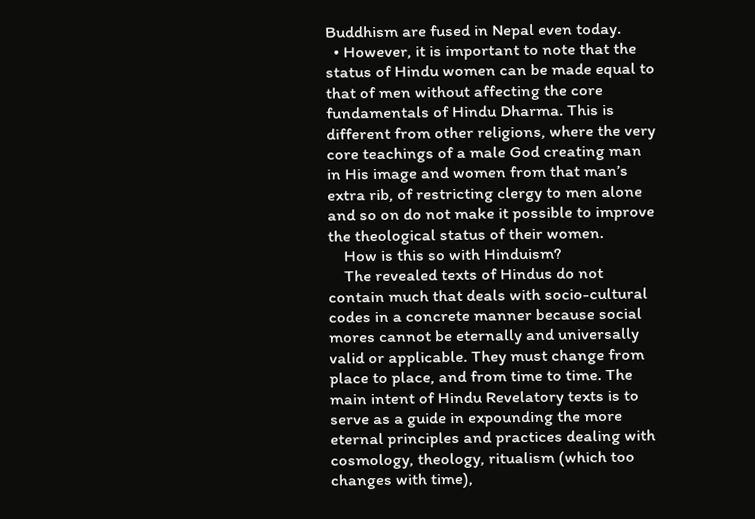Buddhism are fused in Nepal even today.
  • However, it is important to note that the status of Hindu women can be made equal to that of men without affecting the core fundamentals of Hindu Dharma. This is different from other religions, where the very core teachings of a male God creating man in His image and women from that man’s extra rib, of restricting clergy to men alone and so on do not make it possible to improve the theological status of their women.
    How is this so with Hinduism?
    The revealed texts of Hindus do not contain much that deals with socio-cultural codes in a concrete manner because social mores cannot be eternally and universally valid or applicable. They must change from place to place, and from time to time. The main intent of Hindu Revelatory texts is to serve as a guide in expounding the more eternal principles and practices dealing with cosmology, theology, ritualism (which too changes with time),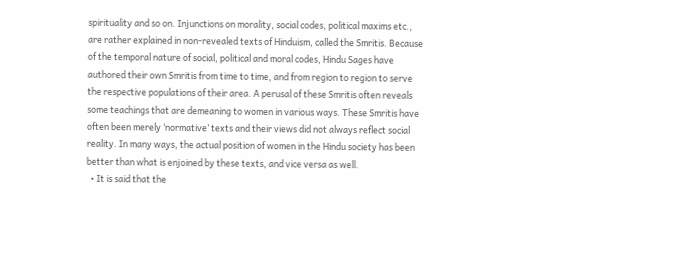spirituality and so on. Injunctions on morality, social codes, political maxims etc., are rather explained in non-revealed texts of Hinduism, called the Smritis. Because of the temporal nature of social, political and moral codes, Hindu Sages have authored their own Smritis from time to time, and from region to region to serve the respective populations of their area. A perusal of these Smritis often reveals some teachings that are demeaning to women in various ways. These Smritis have often been merely ‘normative’ texts and their views did not always reflect social reality. In many ways, the actual position of women in the Hindu society has been better than what is enjoined by these texts, and vice versa as well.
  • It is said that the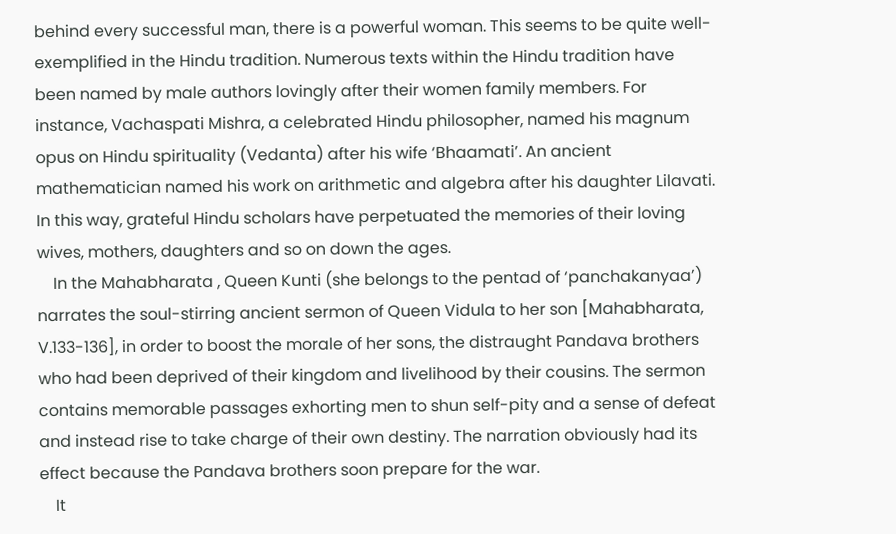behind every successful man, there is a powerful woman. This seems to be quite well-exemplified in the Hindu tradition. Numerous texts within the Hindu tradition have been named by male authors lovingly after their women family members. For instance, Vachaspati Mishra, a celebrated Hindu philosopher, named his magnum opus on Hindu spirituality (Vedanta) after his wife ‘Bhaamati’. An ancient mathematician named his work on arithmetic and algebra after his daughter Lilavati. In this way, grateful Hindu scholars have perpetuated the memories of their loving wives, mothers, daughters and so on down the ages.
    In the Mahabharata , Queen Kunti (she belongs to the pentad of ‘panchakanyaa’) narrates the soul-stirring ancient sermon of Queen Vidula to her son [Mahabharata, V.133-136], in order to boost the morale of her sons, the distraught Pandava brothers who had been deprived of their kingdom and livelihood by their cousins. The sermon contains memorable passages exhorting men to shun self-pity and a sense of defeat and instead rise to take charge of their own destiny. The narration obviously had its effect because the Pandava brothers soon prepare for the war.
    It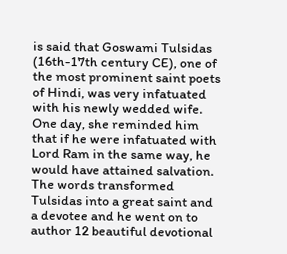is said that Goswami Tulsidas (16th-17th century CE), one of the most prominent saint poets of Hindi, was very infatuated with his newly wedded wife. One day, she reminded him that if he were infatuated with Lord Ram in the same way, he would have attained salvation. The words transformed Tulsidas into a great saint and a devotee and he went on to author 12 beautiful devotional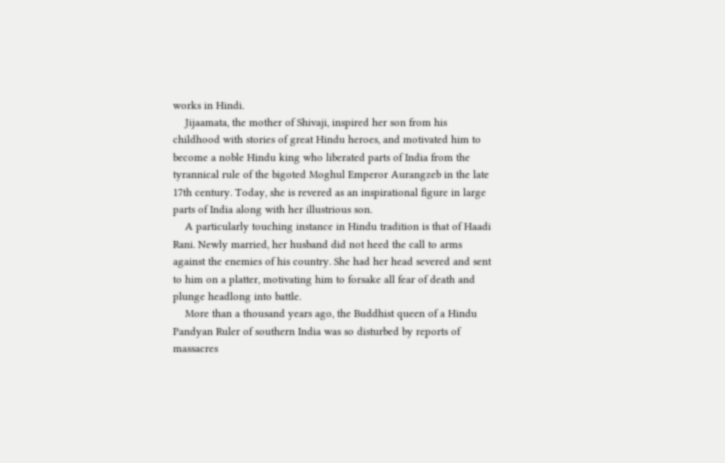works in Hindi.
    Jijaamata, the mother of Shivaji, inspired her son from his childhood with stories of great Hindu heroes, and motivated him to become a noble Hindu king who liberated parts of India from the tyrannical rule of the bigoted Moghul Emperor Aurangzeb in the late 17th century. Today, she is revered as an inspirational figure in large parts of India along with her illustrious son.
    A particularly touching instance in Hindu tradition is that of Haadi Rani. Newly married, her husband did not heed the call to arms against the enemies of his country. She had her head severed and sent to him on a platter, motivating him to forsake all fear of death and plunge headlong into battle.
    More than a thousand years ago, the Buddhist queen of a Hindu Pandyan Ruler of southern India was so disturbed by reports of massacres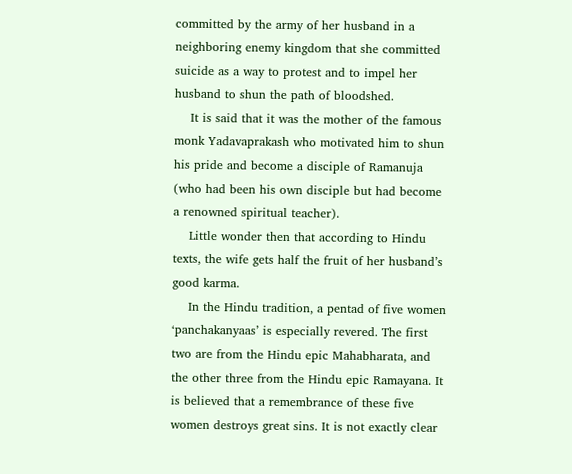committed by the army of her husband in a neighboring enemy kingdom that she committed suicide as a way to protest and to impel her husband to shun the path of bloodshed.
    It is said that it was the mother of the famous monk Yadavaprakash who motivated him to shun his pride and become a disciple of Ramanuja (who had been his own disciple but had become a renowned spiritual teacher).
    Little wonder then that according to Hindu texts, the wife gets half the fruit of her husband’s good karma.
    In the Hindu tradition, a pentad of five women ‘panchakanyaas’ is especially revered. The first two are from the Hindu epic Mahabharata, and the other three from the Hindu epic Ramayana. It is believed that a remembrance of these five women destroys great sins. It is not exactly clear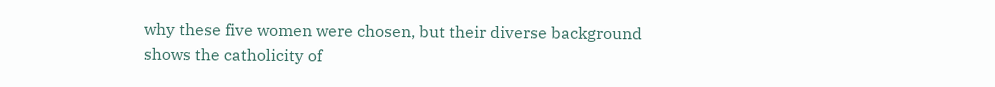why these five women were chosen, but their diverse background shows the catholicity of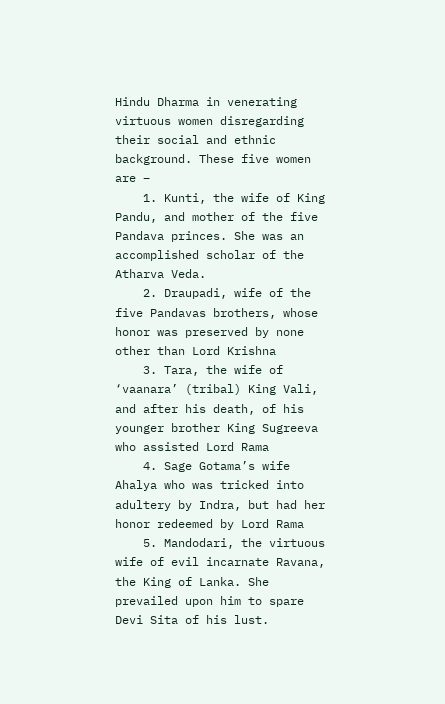Hindu Dharma in venerating virtuous women disregarding their social and ethnic background. These five women are –
    1. Kunti, the wife of King Pandu, and mother of the five Pandava princes. She was an accomplished scholar of the Atharva Veda.
    2. Draupadi, wife of the five Pandavas brothers, whose honor was preserved by none other than Lord Krishna
    3. Tara, the wife of ‘vaanara’ (tribal) King Vali, and after his death, of his younger brother King Sugreeva who assisted Lord Rama
    4. Sage Gotama’s wife Ahalya who was tricked into adultery by Indra, but had her honor redeemed by Lord Rama
    5. Mandodari, the virtuous wife of evil incarnate Ravana, the King of Lanka. She prevailed upon him to spare Devi Sita of his lust.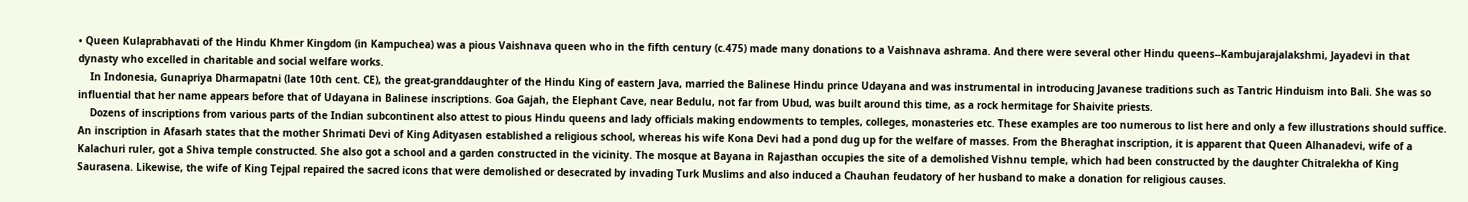• Queen Kulaprabhavati of the Hindu Khmer Kingdom (in Kampuchea) was a pious Vaishnava queen who in the fifth century (c.475) made many donations to a Vaishnava ashrama. And there were several other Hindu queens--Kambujarajalakshmi, Jayadevi in that dynasty who excelled in charitable and social welfare works.
    In Indonesia, Gunapriya Dharmapatni (late 10th cent. CE), the great-granddaughter of the Hindu King of eastern Java, married the Balinese Hindu prince Udayana and was instrumental in introducing Javanese traditions such as Tantric Hinduism into Bali. She was so influential that her name appears before that of Udayana in Balinese inscriptions. Goa Gajah, the Elephant Cave, near Bedulu, not far from Ubud, was built around this time, as a rock hermitage for Shaivite priests.
    Dozens of inscriptions from various parts of the Indian subcontinent also attest to pious Hindu queens and lady officials making endowments to temples, colleges, monasteries etc. These examples are too numerous to list here and only a few illustrations should suffice. An inscription in Afasarh states that the mother Shrimati Devi of King Adityasen established a religious school, whereas his wife Kona Devi had a pond dug up for the welfare of masses. From the Bheraghat inscription, it is apparent that Queen Alhanadevi, wife of a Kalachuri ruler, got a Shiva temple constructed. She also got a school and a garden constructed in the vicinity. The mosque at Bayana in Rajasthan occupies the site of a demolished Vishnu temple, which had been constructed by the daughter Chitralekha of King Saurasena. Likewise, the wife of King Tejpal repaired the sacred icons that were demolished or desecrated by invading Turk Muslims and also induced a Chauhan feudatory of her husband to make a donation for religious causes.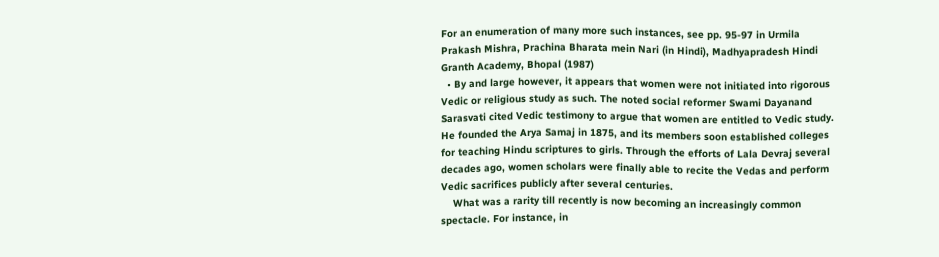For an enumeration of many more such instances, see pp. 95-97 in Urmila Prakash Mishra, Prachina Bharata mein Nari (in Hindi), Madhyapradesh Hindi Granth Academy, Bhopal (1987)
  • By and large however, it appears that women were not initiated into rigorous Vedic or religious study as such. The noted social reformer Swami Dayanand Sarasvati cited Vedic testimony to argue that women are entitled to Vedic study. He founded the Arya Samaj in 1875, and its members soon established colleges for teaching Hindu scriptures to girls. Through the efforts of Lala Devraj several decades ago, women scholars were finally able to recite the Vedas and perform Vedic sacrifices publicly after several centuries.
    What was a rarity till recently is now becoming an increasingly common spectacle. For instance, in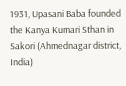1931, Upasani Baba founded the Kanya Kumari Sthan in Sakori (Ahmednagar district, India)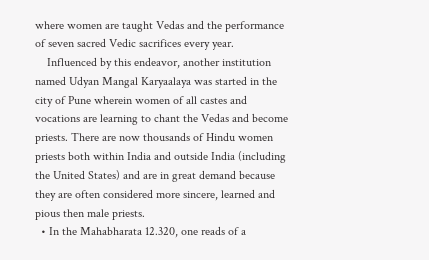where women are taught Vedas and the performance of seven sacred Vedic sacrifices every year.
    Influenced by this endeavor, another institution named Udyan Mangal Karyaalaya was started in the city of Pune wherein women of all castes and vocations are learning to chant the Vedas and become priests. There are now thousands of Hindu women priests both within India and outside India (including the United States) and are in great demand because they are often considered more sincere, learned and pious then male priests.
  • In the Mahabharata 12.320, one reads of a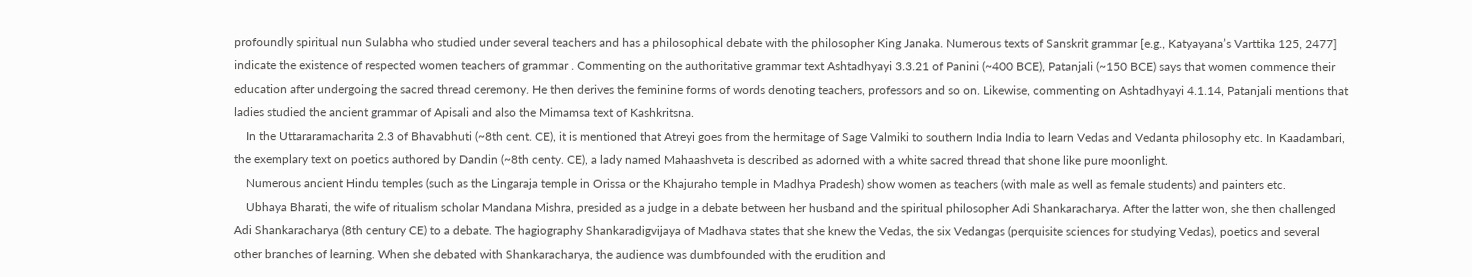profoundly spiritual nun Sulabha who studied under several teachers and has a philosophical debate with the philosopher King Janaka. Numerous texts of Sanskrit grammar [e.g., Katyayana’s Varttika 125, 2477] indicate the existence of respected women teachers of grammar . Commenting on the authoritative grammar text Ashtadhyayi 3.3.21 of Panini (~400 BCE), Patanjali (~150 BCE) says that women commence their education after undergoing the sacred thread ceremony. He then derives the feminine forms of words denoting teachers, professors and so on. Likewise, commenting on Ashtadhyayi 4.1.14, Patanjali mentions that ladies studied the ancient grammar of Apisali and also the Mimamsa text of Kashkritsna.
    In the Uttararamacharita 2.3 of Bhavabhuti (~8th cent. CE), it is mentioned that Atreyi goes from the hermitage of Sage Valmiki to southern India India to learn Vedas and Vedanta philosophy etc. In Kaadambari, the exemplary text on poetics authored by Dandin (~8th centy. CE), a lady named Mahaashveta is described as adorned with a white sacred thread that shone like pure moonlight.
    Numerous ancient Hindu temples (such as the Lingaraja temple in Orissa or the Khajuraho temple in Madhya Pradesh) show women as teachers (with male as well as female students) and painters etc.
    Ubhaya Bharati, the wife of ritualism scholar Mandana Mishra, presided as a judge in a debate between her husband and the spiritual philosopher Adi Shankaracharya. After the latter won, she then challenged Adi Shankaracharya (8th century CE) to a debate. The hagiography Shankaradigvijaya of Madhava states that she knew the Vedas, the six Vedangas (perquisite sciences for studying Vedas), poetics and several other branches of learning. When she debated with Shankaracharya, the audience was dumbfounded with the erudition and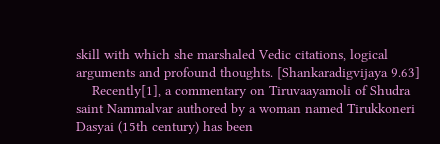skill with which she marshaled Vedic citations, logical arguments and profound thoughts. [Shankaradigvijaya 9.63]
    Recently[1], a commentary on Tiruvaayamoli of Shudra saint Nammalvar authored by a woman named Tirukkoneri Dasyai (15th century) has been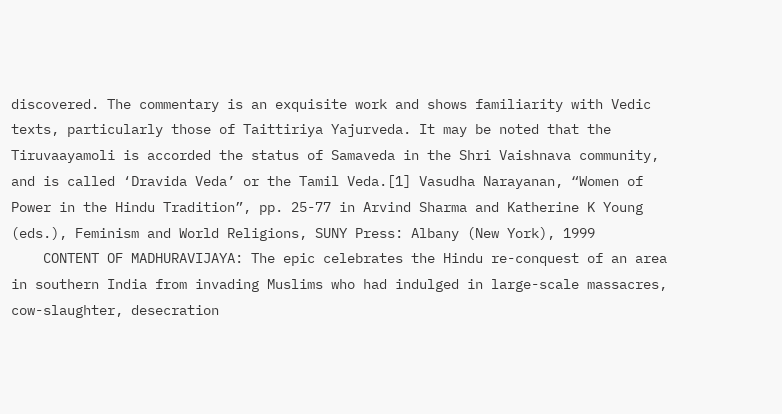discovered. The commentary is an exquisite work and shows familiarity with Vedic texts, particularly those of Taittiriya Yajurveda. It may be noted that the Tiruvaayamoli is accorded the status of Samaveda in the Shri Vaishnava community, and is called ‘Dravida Veda’ or the Tamil Veda.[1] Vasudha Narayanan, “Women of Power in the Hindu Tradition”, pp. 25-77 in Arvind Sharma and Katherine K Young (eds.), Feminism and World Religions, SUNY Press: Albany (New York), 1999
    CONTENT OF MADHURAVIJAYA: The epic celebrates the Hindu re-conquest of an area in southern India from invading Muslims who had indulged in large-scale massacres, cow-slaughter, desecration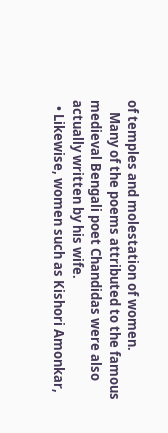of temples and molestation of women.
    Many of the poems attributed to the famous medieval Bengali poet Chandidas were also actually written by his wife.
  • Likewise, women such as Kishori Amonkar,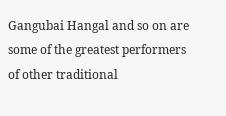Gangubai Hangal and so on are some of the greatest performers of other traditional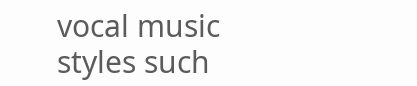vocal music styles such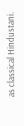as classical Hindustani.